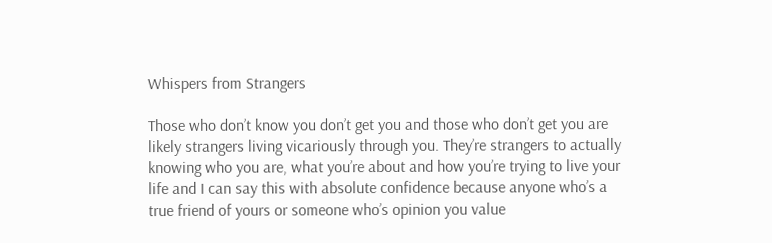Whispers from Strangers

Those who don’t know you don’t get you and those who don’t get you are likely strangers living vicariously through you. They’re strangers to actually knowing who you are, what you’re about and how you’re trying to live your life and I can say this with absolute confidence because anyone who’s a true friend of yours or someone who’s opinion you value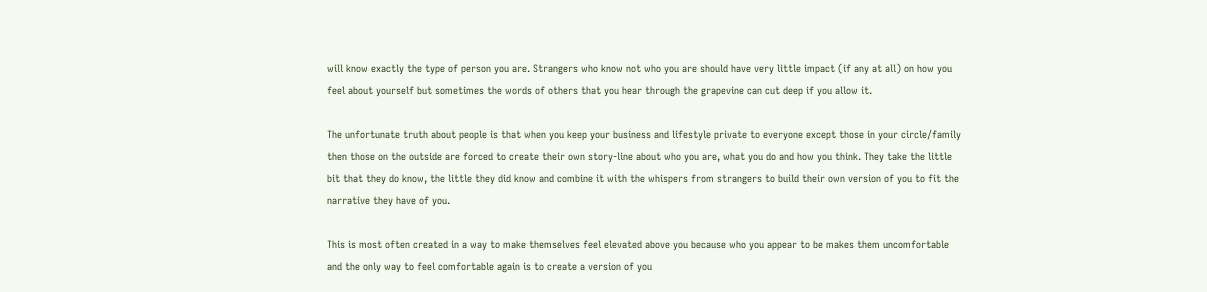will know exactly the type of person you are. Strangers who know not who you are should have very little impact (if any at all) on how you feel about yourself but sometimes the words of others that you hear through the grapevine can cut deep if you allow it.

The unfortunate truth about people is that when you keep your business and lifestyle private to everyone except those in your circle/family then those on the outside are forced to create their own story-line about who you are, what you do and how you think. They take the little bit that they do know, the little they did know and combine it with the whispers from strangers to build their own version of you to fit the narrative they have of you.

This is most often created in a way to make themselves feel elevated above you because who you appear to be makes them uncomfortable and the only way to feel comfortable again is to create a version of you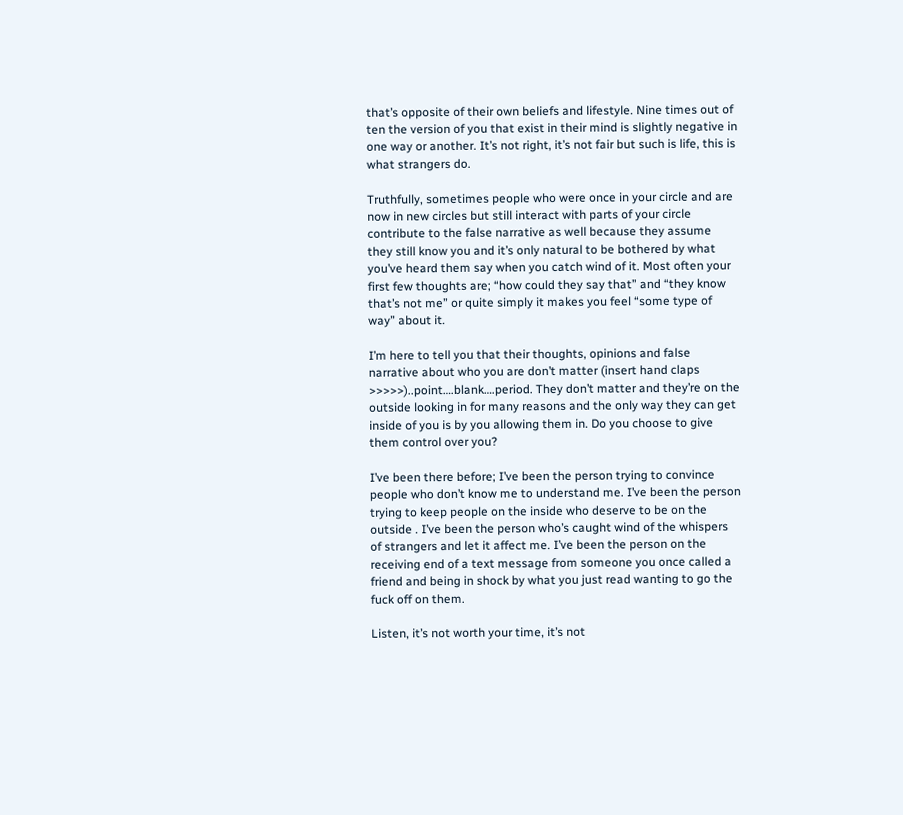that’s opposite of their own beliefs and lifestyle. Nine times out of ten the version of you that exist in their mind is slightly negative in one way or another. It’s not right, it’s not fair but such is life, this is what strangers do.

Truthfully, sometimes people who were once in your circle and are now in new circles but still interact with parts of your circle contribute to the false narrative as well because they assume they still know you and it’s only natural to be bothered by what you’ve heard them say when you catch wind of it. Most often your first few thoughts are; “how could they say that” and “they know that’s not me” or quite simply it makes you feel “some type of way” about it.

I’m here to tell you that their thoughts, opinions and false narrative about who you are don’t matter (insert hand claps >>>>>)..point….blank….period. They don’t matter and they’re on the outside looking in for many reasons and the only way they can get inside of you is by you allowing them in. Do you choose to give them control over you?

I’ve been there before; I’ve been the person trying to convince people who don’t know me to understand me. I’ve been the person trying to keep people on the inside who deserve to be on the outside . I’ve been the person who’s caught wind of the whispers of strangers and let it affect me. I’ve been the person on the receiving end of a text message from someone you once called a friend and being in shock by what you just read wanting to go the fuck off on them.

Listen, it’s not worth your time, it’s not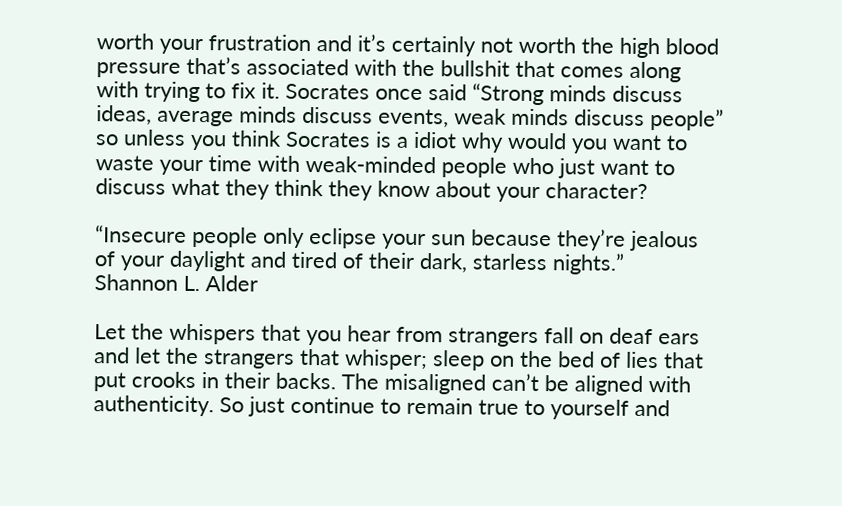worth your frustration and it’s certainly not worth the high blood pressure that’s associated with the bullshit that comes along with trying to fix it. Socrates once said “Strong minds discuss ideas, average minds discuss events, weak minds discuss people” so unless you think Socrates is a idiot why would you want to waste your time with weak-minded people who just want to discuss what they think they know about your character?

“Insecure people only eclipse your sun because they’re jealous of your daylight and tired of their dark, starless nights.”
Shannon L. Alder

Let the whispers that you hear from strangers fall on deaf ears and let the strangers that whisper; sleep on the bed of lies that put crooks in their backs. The misaligned can’t be aligned with authenticity. So just continue to remain true to yourself and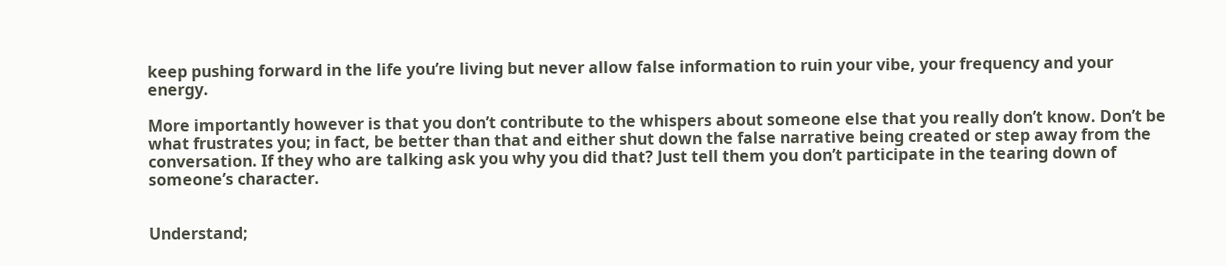keep pushing forward in the life you’re living but never allow false information to ruin your vibe, your frequency and your energy.

More importantly however is that you don’t contribute to the whispers about someone else that you really don’t know. Don’t be what frustrates you; in fact, be better than that and either shut down the false narrative being created or step away from the conversation. If they who are talking ask you why you did that? Just tell them you don’t participate in the tearing down of someone’s character.


Understand;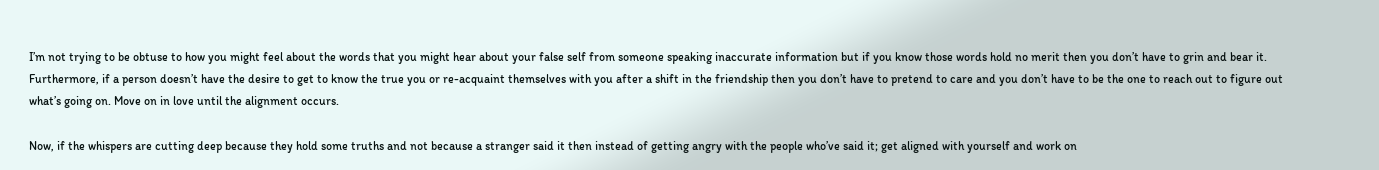I’m not trying to be obtuse to how you might feel about the words that you might hear about your false self from someone speaking inaccurate information but if you know those words hold no merit then you don’t have to grin and bear it. Furthermore, if a person doesn’t have the desire to get to know the true you or re-acquaint themselves with you after a shift in the friendship then you don’t have to pretend to care and you don’t have to be the one to reach out to figure out what’s going on. Move on in love until the alignment occurs.

Now, if the whispers are cutting deep because they hold some truths and not because a stranger said it then instead of getting angry with the people who’ve said it; get aligned with yourself and work on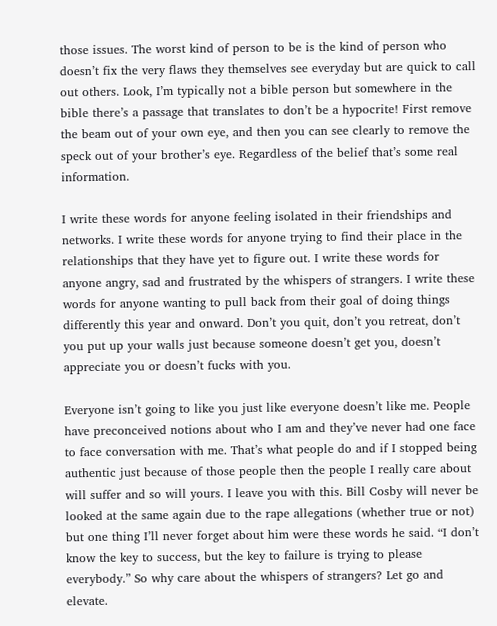those issues. The worst kind of person to be is the kind of person who doesn’t fix the very flaws they themselves see everyday but are quick to call out others. Look, I’m typically not a bible person but somewhere in the bible there’s a passage that translates to don’t be a hypocrite! First remove the beam out of your own eye, and then you can see clearly to remove the speck out of your brother’s eye. Regardless of the belief that’s some real information.

I write these words for anyone feeling isolated in their friendships and networks. I write these words for anyone trying to find their place in the relationships that they have yet to figure out. I write these words for anyone angry, sad and frustrated by the whispers of strangers. I write these words for anyone wanting to pull back from their goal of doing things differently this year and onward. Don’t you quit, don’t you retreat, don’t you put up your walls just because someone doesn’t get you, doesn’t appreciate you or doesn’t fucks with you.

Everyone isn’t going to like you just like everyone doesn’t like me. People have preconceived notions about who I am and they’ve never had one face to face conversation with me. That’s what people do and if I stopped being authentic just because of those people then the people I really care about will suffer and so will yours. I leave you with this. Bill Cosby will never be looked at the same again due to the rape allegations (whether true or not) but one thing I’ll never forget about him were these words he said. “I don’t know the key to success, but the key to failure is trying to please everybody.” So why care about the whispers of strangers? Let go and elevate.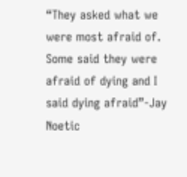“They asked what we were most afraid of. Some said they were afraid of dying and I said dying afraid”-Jay Noetic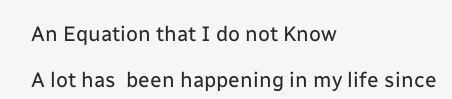An Equation that I do not Know

A lot has  been happening in my life since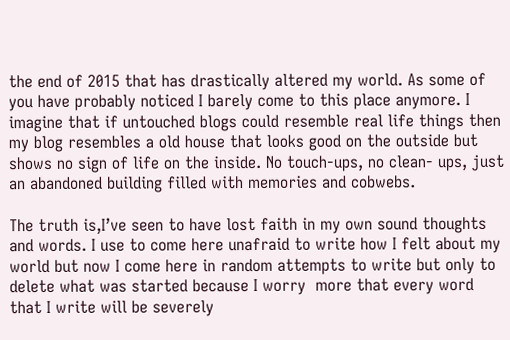the end of 2015 that has drastically altered my world. As some of you have probably noticed I barely come to this place anymore. I imagine that if untouched blogs could resemble real life things then my blog resembles a old house that looks good on the outside but shows no sign of life on the inside. No touch-ups, no clean- ups, just an abandoned building filled with memories and cobwebs.

The truth is,I’ve seen to have lost faith in my own sound thoughts and words. I use to come here unafraid to write how I felt about my world but now I come here in random attempts to write but only to delete what was started because I worry  more that every word that I write will be severely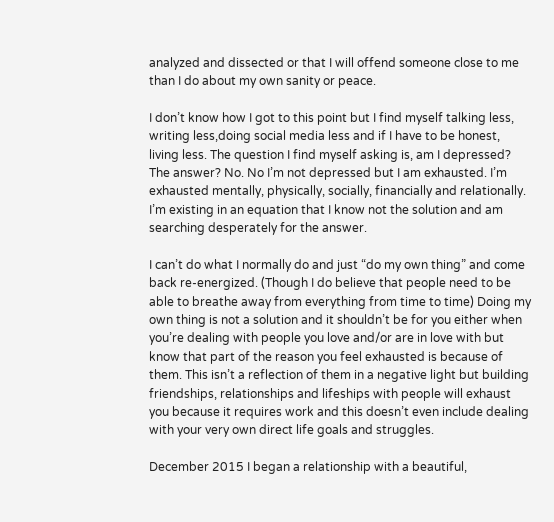analyzed and dissected or that I will offend someone close to me than I do about my own sanity or peace.

I don’t know how I got to this point but I find myself talking less, writing less,doing social media less and if I have to be honest, living less. The question I find myself asking is, am I depressed? The answer? No. No I’m not depressed but I am exhausted. I’m exhausted mentally, physically, socially, financially and relationally.  I’m existing in an equation that I know not the solution and am searching desperately for the answer.

I can’t do what I normally do and just “do my own thing” and come back re-energized. (Though I do believe that people need to be able to breathe away from everything from time to time) Doing my own thing is not a solution and it shouldn’t be for you either when you’re dealing with people you love and/or are in love with but know that part of the reason you feel exhausted is because of them. This isn’t a reflection of them in a negative light but building friendships, relationships and lifeships with people will exhaust you because it requires work and this doesn’t even include dealing with your very own direct life goals and struggles.

December 2015 I began a relationship with a beautiful,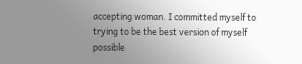accepting woman. I committed myself to trying to be the best version of myself possible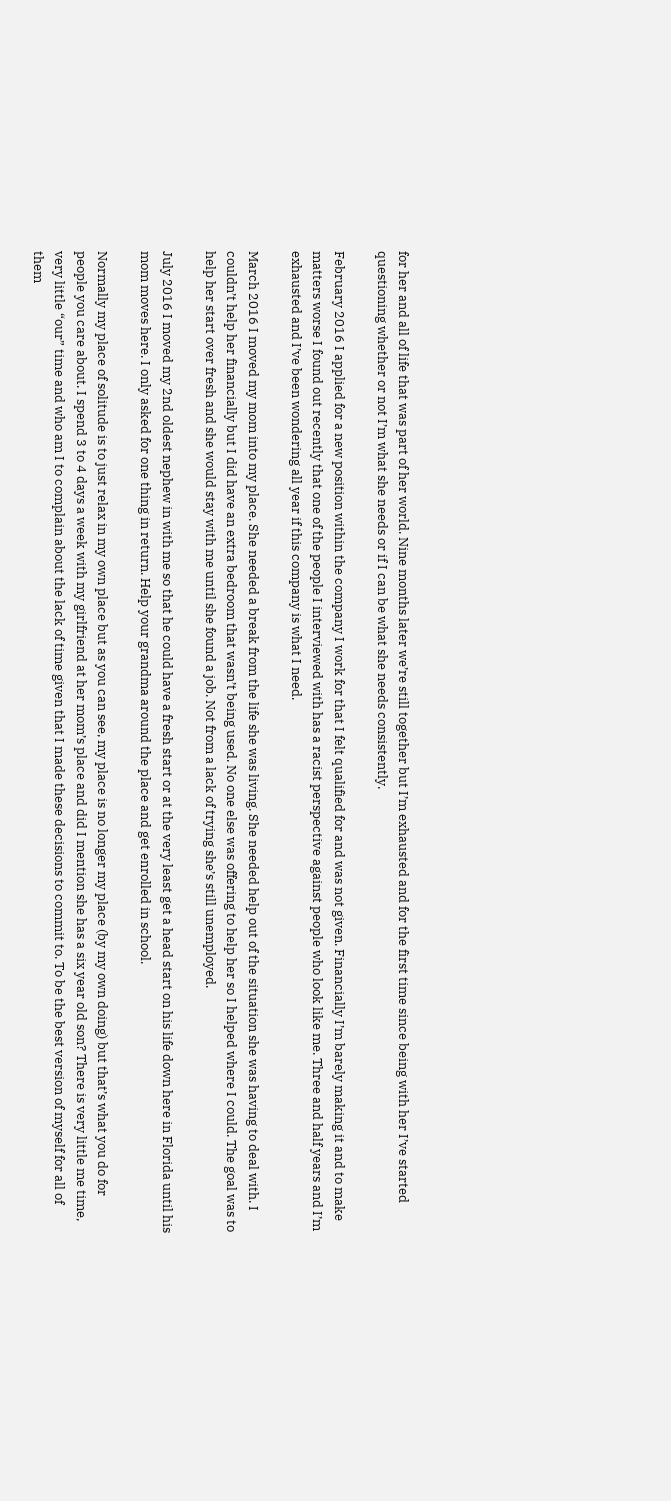for her and all of life that was part of her world. Nine months later we’re still together but I’m exhausted and for the first time since being with her I’ve started questioning whether or not I’m what she needs or if I can be what she needs consistently.

February 2016 I applied for a new position within the company I work for that I felt qualified for and was not given. Financially I’m barely making it and to make matters worse I found out recently that one of the people I interviewed with has a racist perspective against people who look like me. Three and half years and I’m exhausted and I’ve been wondering all year if this company is what I need.

March 2016 I moved my mom into my place. She needed a break from the life she was living. She needed help out of the situation she was having to deal with. I couldn’t help her financially but I did have an extra bedroom that wasn’t being used. No one else was offering to help her so I helped where I could. The goal was to help her start over fresh and she would stay with me until she found a job. Not from a lack of trying she’s still unemployed.

July 2016 I moved my 2nd oldest nephew in with me so that he could have a fresh start or at the very least get a head start on his life down here in Florida until his mom moves here. I only asked for one thing in return. Help your grandma around the place and get enrolled in school.

Normally my place of solitude is to just relax in my own place but as you can see, my place is no longer my place (by my own doing) but that’s what you do for people you care about. I spend 3 to 4 days a week with my girlfriend at her mom’s place and did I mention she has a six year old son? There is very little me time, very little “our” time and who am I to complain about the lack of time given that I made these decisions to commit to. To be the best version of myself for all of them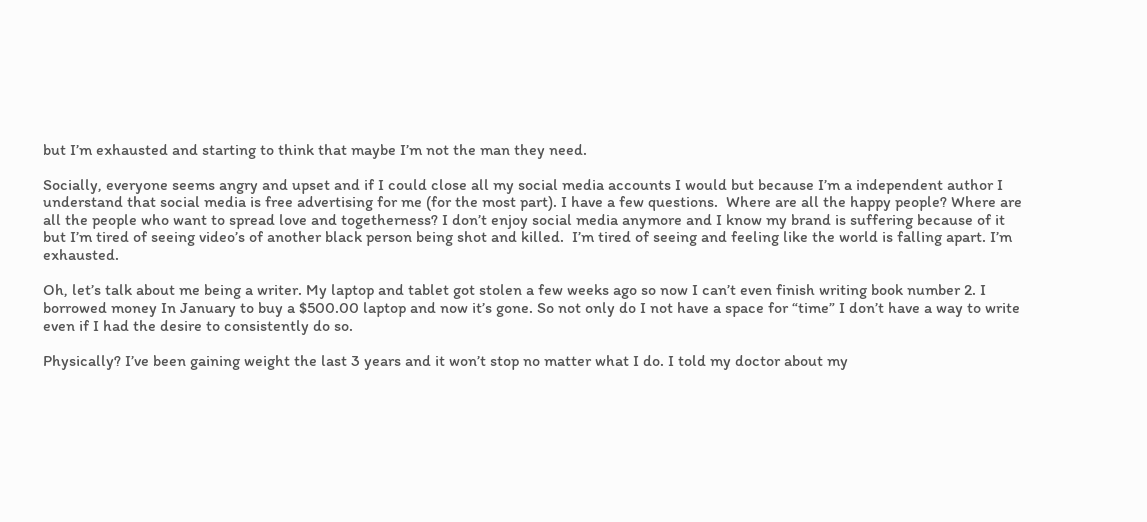but I’m exhausted and starting to think that maybe I’m not the man they need.

Socially, everyone seems angry and upset and if I could close all my social media accounts I would but because I’m a independent author I understand that social media is free advertising for me (for the most part). I have a few questions.  Where are all the happy people? Where are all the people who want to spread love and togetherness? I don’t enjoy social media anymore and I know my brand is suffering because of it but I’m tired of seeing video’s of another black person being shot and killed.  I’m tired of seeing and feeling like the world is falling apart. I’m exhausted.

Oh, let’s talk about me being a writer. My laptop and tablet got stolen a few weeks ago so now I can’t even finish writing book number 2. I borrowed money In January to buy a $500.00 laptop and now it’s gone. So not only do I not have a space for “time” I don’t have a way to write even if I had the desire to consistently do so.

Physically? I’ve been gaining weight the last 3 years and it won’t stop no matter what I do. I told my doctor about my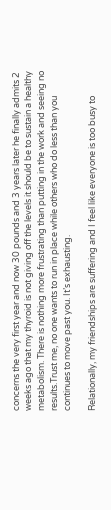concerns the very first year and now 30 pounds and 3 years later he finally admits 2 weeks ago that my thyroid is not giving off the levels it should be to sustain a healthy metabolism. There is nothing more frustrating than putting in the work and seeing no results.Trust me, no one wants to run in place while others who do less than you continues to move past you. It’s exhausting.

Relationally, my friendships are suffering and I feel like everyone is too busy to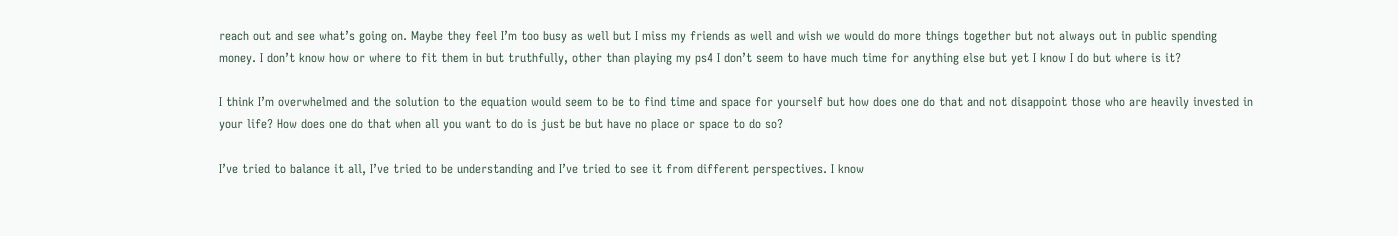reach out and see what’s going on. Maybe they feel I’m too busy as well but I miss my friends as well and wish we would do more things together but not always out in public spending money. I don’t know how or where to fit them in but truthfully, other than playing my ps4 I don’t seem to have much time for anything else but yet I know I do but where is it?

I think I’m overwhelmed and the solution to the equation would seem to be to find time and space for yourself but how does one do that and not disappoint those who are heavily invested in your life? How does one do that when all you want to do is just be but have no place or space to do so?

I’ve tried to balance it all, I’ve tried to be understanding and I’ve tried to see it from different perspectives. I know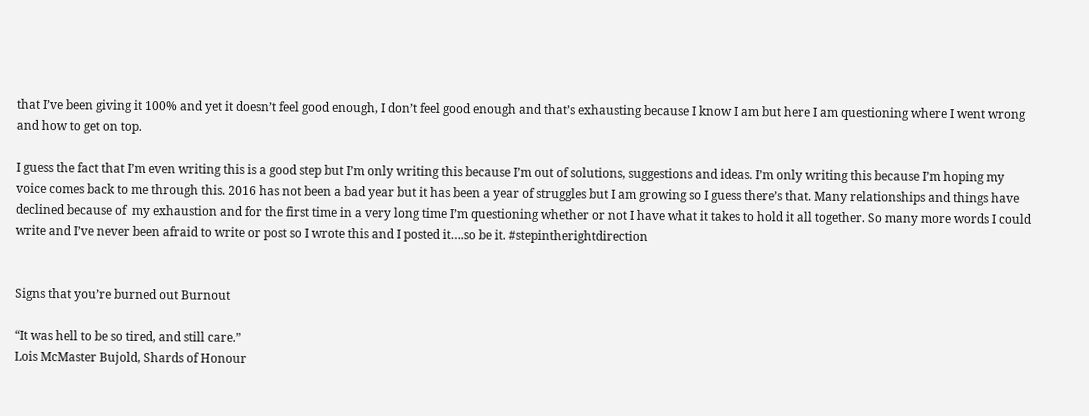that I’ve been giving it 100% and yet it doesn’t feel good enough, I don’t feel good enough and that’s exhausting because I know I am but here I am questioning where I went wrong and how to get on top.

I guess the fact that I’m even writing this is a good step but I’m only writing this because I’m out of solutions, suggestions and ideas. I’m only writing this because I’m hoping my voice comes back to me through this. 2016 has not been a bad year but it has been a year of struggles but I am growing so I guess there’s that. Many relationships and things have declined because of  my exhaustion and for the first time in a very long time I’m questioning whether or not I have what it takes to hold it all together. So many more words I could write and I’ve never been afraid to write or post so I wrote this and I posted it….so be it. #stepintherightdirection


Signs that you’re burned out Burnout

“It was hell to be so tired, and still care.”
Lois McMaster Bujold, Shards of Honour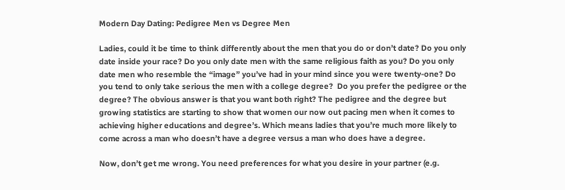Modern Day Dating: Pedigree Men vs Degree Men

Ladies, could it be time to think differently about the men that you do or don’t date? Do you only date inside your race? Do you only date men with the same religious faith as you? Do you only date men who resemble the “image” you’ve had in your mind since you were twenty-one? Do you tend to only take serious the men with a college degree?  Do you prefer the pedigree or the degree? The obvious answer is that you want both right? The pedigree and the degree but growing statistics are starting to show that women our now out pacing men when it comes to achieving higher educations and degree’s. Which means ladies that you’re much more likely to come across a man who doesn’t have a degree versus a man who does have a degree.

Now, don’t get me wrong. You need preferences for what you desire in your partner (e.g.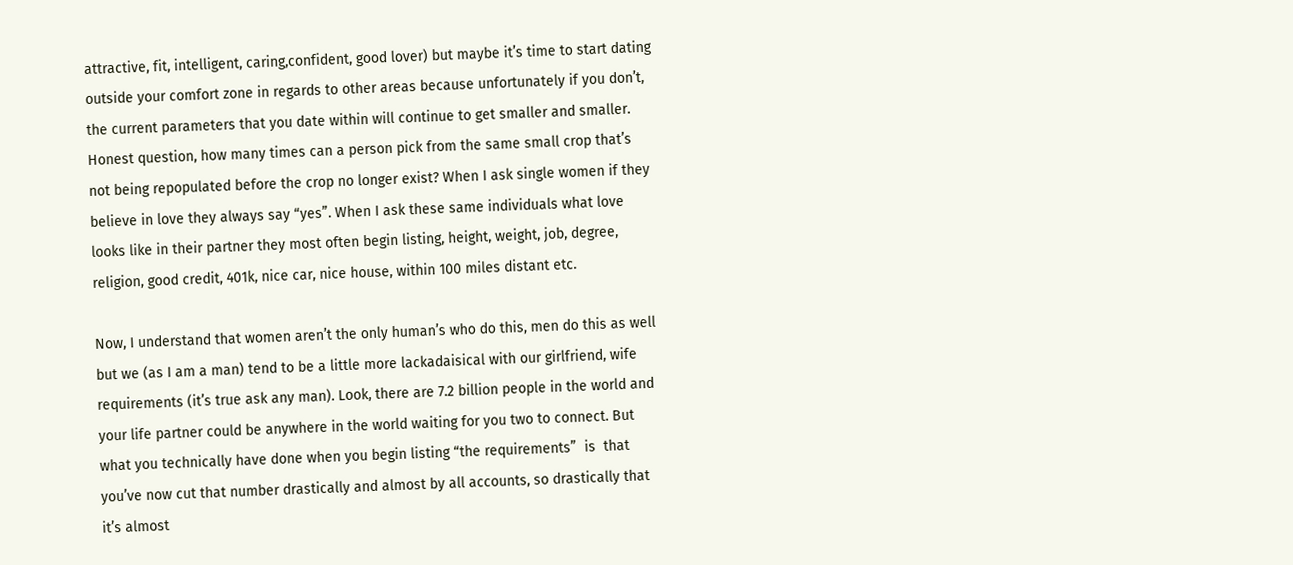attractive, fit, intelligent, caring,confident, good lover) but maybe it’s time to start dating outside your comfort zone in regards to other areas because unfortunately if you don’t, the current parameters that you date within will continue to get smaller and smaller. Honest question, how many times can a person pick from the same small crop that’s not being repopulated before the crop no longer exist? When I ask single women if they believe in love they always say “yes”. When I ask these same individuals what love looks like in their partner they most often begin listing, height, weight, job, degree, religion, good credit, 401k, nice car, nice house, within 100 miles distant etc.

Now, I understand that women aren’t the only human’s who do this, men do this as well but we (as I am a man) tend to be a little more lackadaisical with our girlfriend, wife requirements (it’s true ask any man). Look, there are 7.2 billion people in the world and your life partner could be anywhere in the world waiting for you two to connect. But what you technically have done when you begin listing “the requirements”  is  that you’ve now cut that number drastically and almost by all accounts, so drastically that it’s almost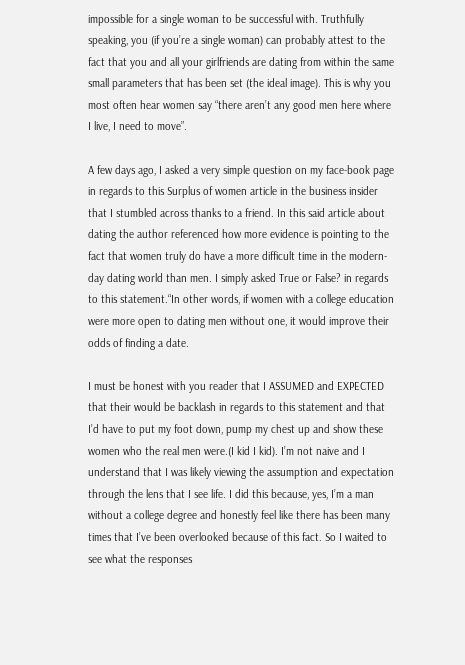impossible for a single woman to be successful with. Truthfully speaking, you (if you’re a single woman) can probably attest to the fact that you and all your girlfriends are dating from within the same small parameters that has been set (the ideal image). This is why you most often hear women say “there aren’t any good men here where I live, I need to move”.

A few days ago, I asked a very simple question on my face-book page in regards to this Surplus of women article in the business insider that I stumbled across thanks to a friend. In this said article about dating the author referenced how more evidence is pointing to the fact that women truly do have a more difficult time in the modern-day dating world than men. I simply asked True or False? in regards to this statement.“In other words, if women with a college education were more open to dating men without one, it would improve their odds of finding a date.

I must be honest with you reader that I ASSUMED and EXPECTED that their would be backlash in regards to this statement and that I’d have to put my foot down, pump my chest up and show these women who the real men were.(I kid I kid). I’m not naive and I understand that I was likely viewing the assumption and expectation through the lens that I see life. I did this because, yes, I’m a man without a college degree and honestly feel like there has been many times that I’ve been overlooked because of this fact. So I waited to see what the responses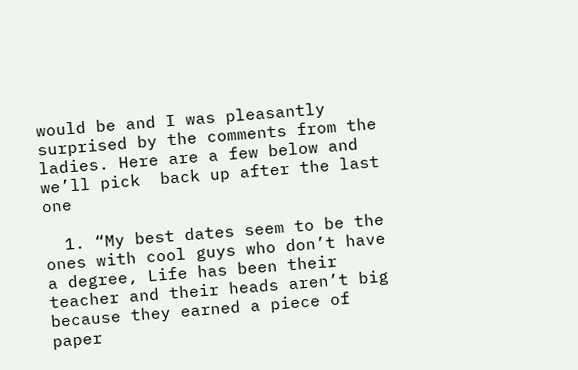would be and I was pleasantly surprised by the comments from the ladies. Here are a few below and we’ll pick  back up after the last one

  1. “My best dates seem to be the ones with cool guys who don’t have a degree, Life has been their teacher and their heads aren’t big because they earned a piece of paper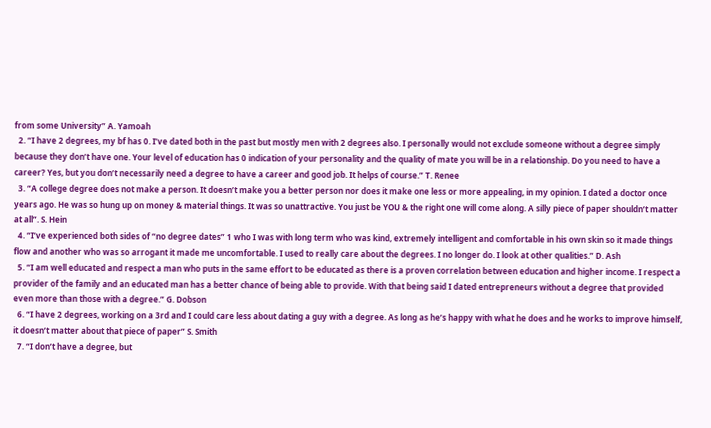from some University” A. Yamoah
  2. “I have 2 degrees, my bf has 0. I’ve dated both in the past but mostly men with 2 degrees also. I personally would not exclude someone without a degree simply because they don’t have one. Your level of education has 0 indication of your personality and the quality of mate you will be in a relationship. Do you need to have a career? Yes, but you don’t necessarily need a degree to have a career and good job. It helps of course.” T. Renee
  3. “A college degree does not make a person. It doesn’t make you a better person nor does it make one less or more appealing, in my opinion. I dated a doctor once years ago. He was so hung up on money & material things. It was so unattractive. You just be YOU & the right one will come along. A silly piece of paper shouldn’t matter at all”. S. Hein
  4. “I’ve experienced both sides of “no degree dates” 1 who I was with long term who was kind, extremely intelligent and comfortable in his own skin so it made things flow and another who was so arrogant it made me uncomfortable. I used to really care about the degrees. I no longer do. I look at other qualities.” D. Ash
  5. “I am well educated and respect a man who puts in the same effort to be educated as there is a proven correlation between education and higher income. I respect a provider of the family and an educated man has a better chance of being able to provide. With that being said I dated entrepreneurs without a degree that provided even more than those with a degree.” G. Dobson
  6. “I have 2 degrees, working on a 3rd and I could care less about dating a guy with a degree. As long as he’s happy with what he does and he works to improve himself, it doesn’t matter about that piece of paper” S. Smith
  7. “I don’t have a degree, but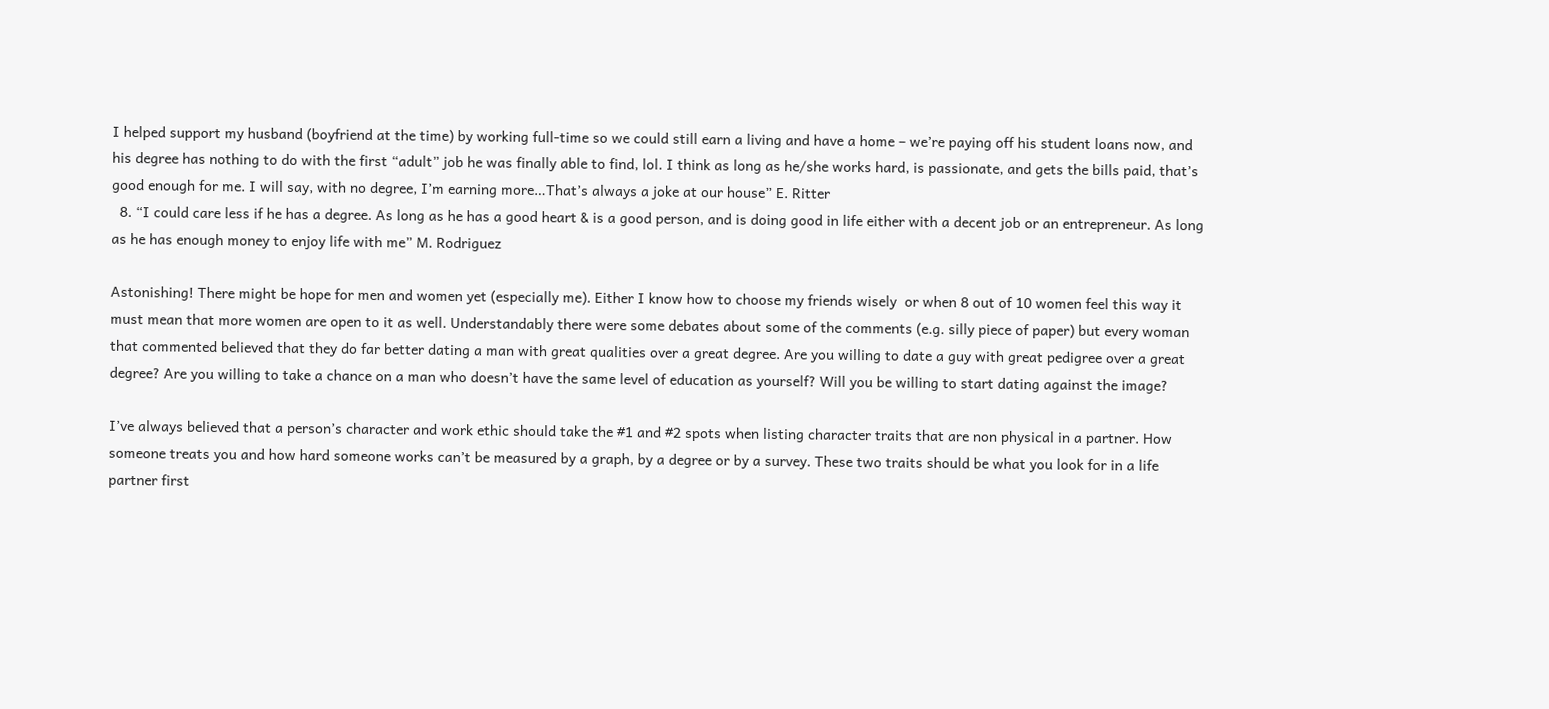I helped support my husband (boyfriend at the time) by working full-time so we could still earn a living and have a home – we’re paying off his student loans now, and his degree has nothing to do with the first “adult” job he was finally able to find, lol. I think as long as he/she works hard, is passionate, and gets the bills paid, that’s good enough for me. I will say, with no degree, I’m earning more…That’s always a joke at our house” E. Ritter
  8. “I could care less if he has a degree. As long as he has a good heart & is a good person, and is doing good in life either with a decent job or an entrepreneur. As long as he has enough money to enjoy life with me” M. Rodriguez

Astonishing! There might be hope for men and women yet (especially me). Either I know how to choose my friends wisely  or when 8 out of 10 women feel this way it must mean that more women are open to it as well. Understandably there were some debates about some of the comments (e.g. silly piece of paper) but every woman that commented believed that they do far better dating a man with great qualities over a great degree. Are you willing to date a guy with great pedigree over a great degree? Are you willing to take a chance on a man who doesn’t have the same level of education as yourself? Will you be willing to start dating against the image?

I’ve always believed that a person’s character and work ethic should take the #1 and #2 spots when listing character traits that are non physical in a partner. How someone treats you and how hard someone works can’t be measured by a graph, by a degree or by a survey. These two traits should be what you look for in a life partner first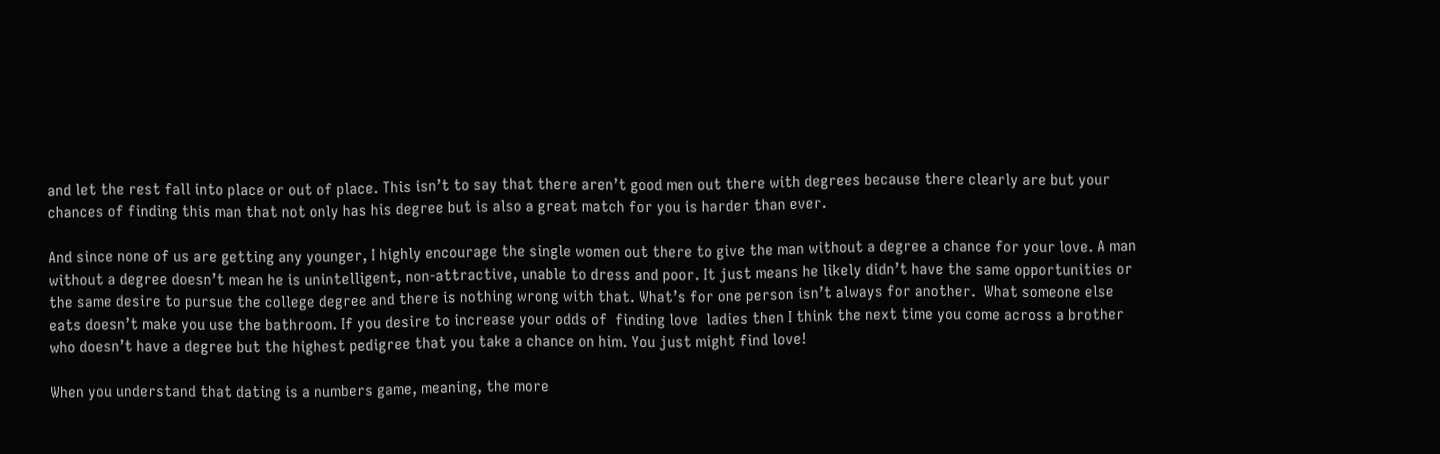and let the rest fall into place or out of place. This isn’t to say that there aren’t good men out there with degrees because there clearly are but your chances of finding this man that not only has his degree but is also a great match for you is harder than ever.

And since none of us are getting any younger, I highly encourage the single women out there to give the man without a degree a chance for your love. A man without a degree doesn’t mean he is unintelligent, non-attractive, unable to dress and poor. It just means he likely didn’t have the same opportunities or the same desire to pursue the college degree and there is nothing wrong with that. What’s for one person isn’t always for another.  What someone else eats doesn’t make you use the bathroom. If you desire to increase your odds of  finding love  ladies then I think the next time you come across a brother who doesn’t have a degree but the highest pedigree that you take a chance on him. You just might find love!

When you understand that dating is a numbers game, meaning, the more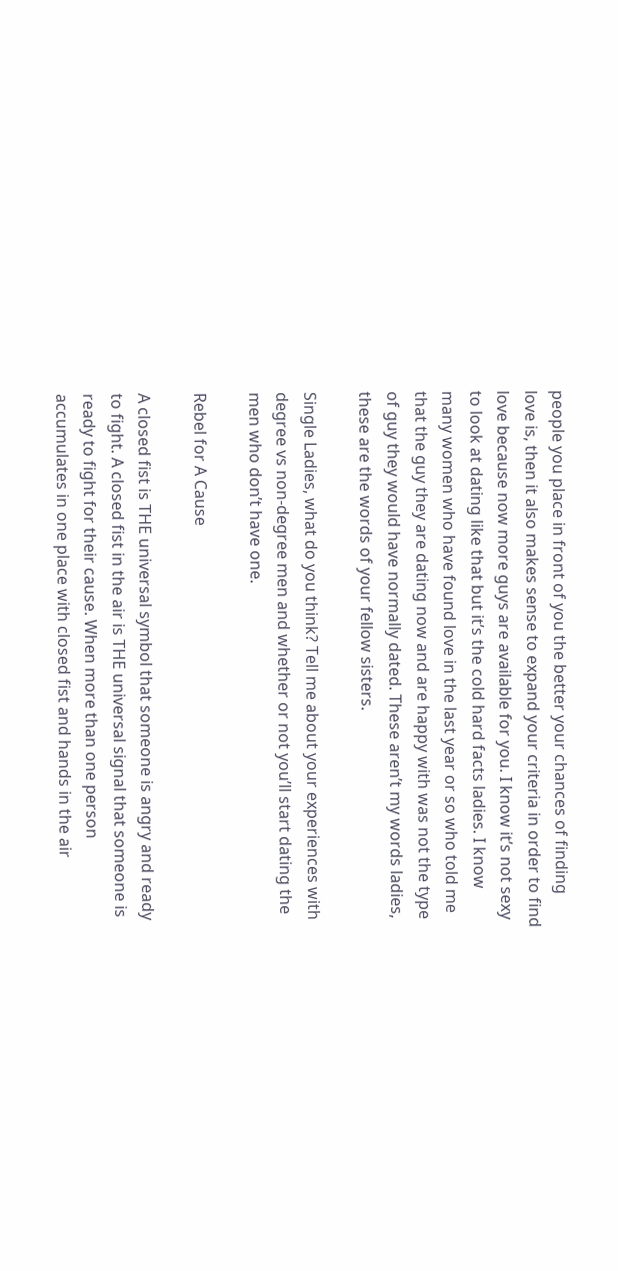people you place in front of you the better your chances of finding love is, then it also makes sense to expand your criteria in order to find love because now more guys are available for you. I know it’s not sexy to look at dating like that but it’s the cold hard facts ladies. I know many women who have found love in the last year or so who told me that the guy they are dating now and are happy with was not the type of guy they would have normally dated. These aren’t my words ladies, these are the words of your fellow sisters.

Single Ladies, what do you think? Tell me about your experiences with degree vs non-degree men and whether or not you’ll start dating the men who don’t have one.

Rebel for A Cause

A closed fist is THE universal symbol that someone is angry and ready to fight. A closed fist in the air is THE universal signal that someone is ready to fight for their cause. When more than one person accumulates in one place with closed fist and hands in the air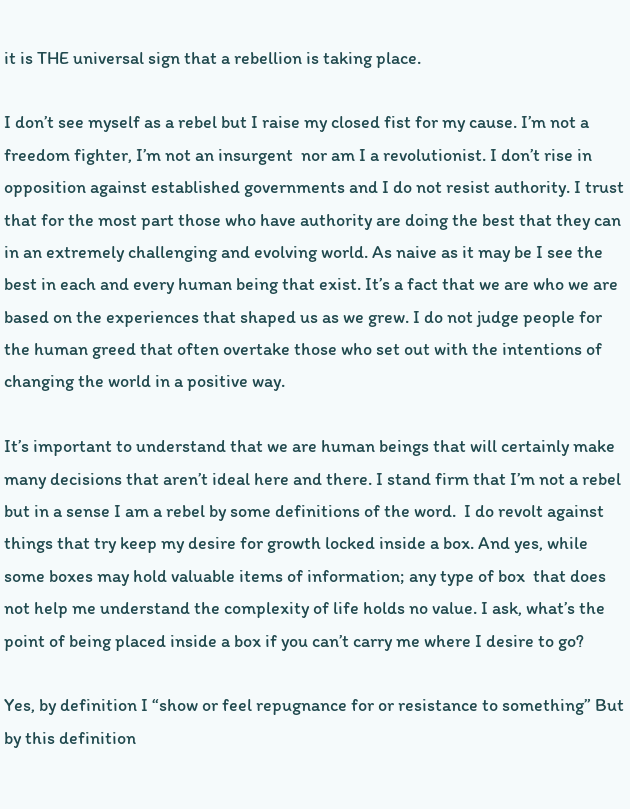it is THE universal sign that a rebellion is taking place.

I don’t see myself as a rebel but I raise my closed fist for my cause. I’m not a freedom fighter, I’m not an insurgent  nor am I a revolutionist. I don’t rise in opposition against established governments and I do not resist authority. I trust that for the most part those who have authority are doing the best that they can in an extremely challenging and evolving world. As naive as it may be I see the best in each and every human being that exist. It’s a fact that we are who we are based on the experiences that shaped us as we grew. I do not judge people for the human greed that often overtake those who set out with the intentions of changing the world in a positive way.

It’s important to understand that we are human beings that will certainly make many decisions that aren’t ideal here and there. I stand firm that I’m not a rebel but in a sense I am a rebel by some definitions of the word.  I do revolt against things that try keep my desire for growth locked inside a box. And yes, while some boxes may hold valuable items of information; any type of box  that does not help me understand the complexity of life holds no value. I ask, what’s the point of being placed inside a box if you can’t carry me where I desire to go?

Yes, by definition I “show or feel repugnance for or resistance to something” But by this definition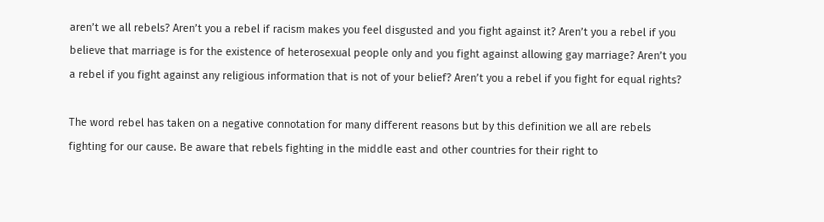aren’t we all rebels? Aren’t you a rebel if racism makes you feel disgusted and you fight against it? Aren’t you a rebel if you believe that marriage is for the existence of heterosexual people only and you fight against allowing gay marriage? Aren’t you a rebel if you fight against any religious information that is not of your belief? Aren’t you a rebel if you fight for equal rights?

The word rebel has taken on a negative connotation for many different reasons but by this definition we all are rebels fighting for our cause. Be aware that rebels fighting in the middle east and other countries for their right to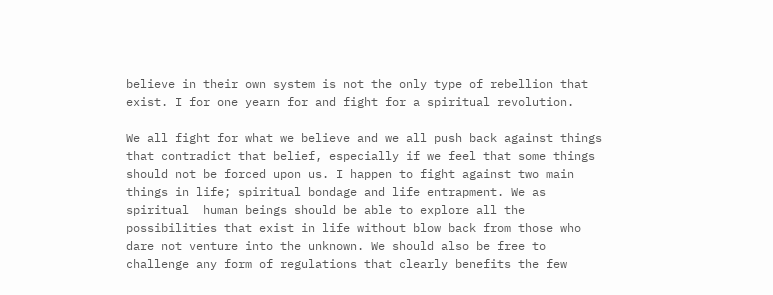believe in their own system is not the only type of rebellion that exist. I for one yearn for and fight for a spiritual revolution.

We all fight for what we believe and we all push back against things that contradict that belief, especially if we feel that some things should not be forced upon us. I happen to fight against two main things in life; spiritual bondage and life entrapment. We as spiritual  human beings should be able to explore all the possibilities that exist in life without blow back from those who dare not venture into the unknown. We should also be free to challenge any form of regulations that clearly benefits the few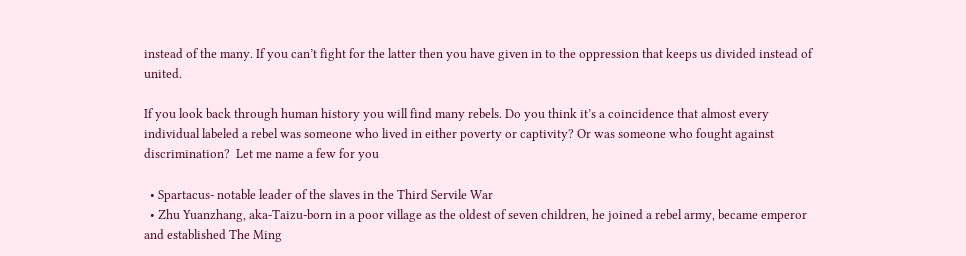instead of the many. If you can’t fight for the latter then you have given in to the oppression that keeps us divided instead of united.

If you look back through human history you will find many rebels. Do you think it’s a coincidence that almost every individual labeled a rebel was someone who lived in either poverty or captivity? Or was someone who fought against discrimination?  Let me name a few for you

  • Spartacus- notable leader of the slaves in the Third Servile War
  • Zhu Yuanzhang, aka-Taizu-born in a poor village as the oldest of seven children, he joined a rebel army, became emperor and established The Ming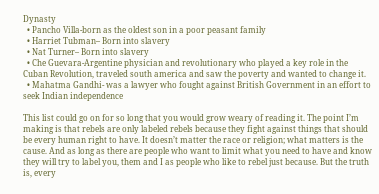Dynasty
  • Pancho Villa-born as the oldest son in a poor peasant family
  • Harriet Tubman– Born into slavery
  • Nat Turner– Born into slavery
  • Che Guevara-Argentine physician and revolutionary who played a key role in the Cuban Revolution, traveled south america and saw the poverty and wanted to change it.
  • Mahatma Gandhi- was a lawyer who fought against British Government in an effort to seek Indian independence

This list could go on for so long that you would grow weary of reading it. The point I’m making is that rebels are only labeled rebels because they fight against things that should be every human right to have. It doesn’t matter the race or religion; what matters is the cause. And as long as there are people who want to limit what you need to have and know they will try to label you, them and I as people who like to rebel just because. But the truth is, every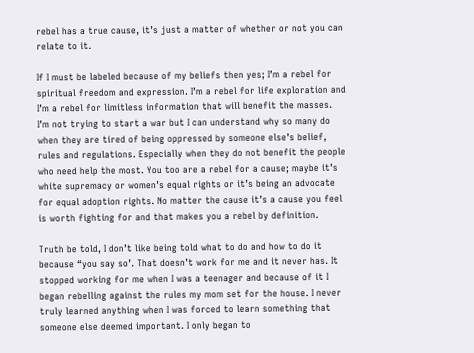rebel has a true cause, it’s just a matter of whether or not you can relate to it.

If I must be labeled because of my beliefs then yes; I’m a rebel for spiritual freedom and expression. I’m a rebel for life exploration and I’m a rebel for limitless information that will benefit the masses. I’m not trying to start a war but I can understand why so many do when they are tired of being oppressed by someone else’s belief, rules and regulations. Especially when they do not benefit the people who need help the most. You too are a rebel for a cause; maybe it’s white supremacy or women’s equal rights or it’s being an advocate for equal adoption rights. No matter the cause it’s a cause you feel is worth fighting for and that makes you a rebel by definition.

Truth be told, I don’t like being told what to do and how to do it because “you say so’. That doesn’t work for me and it never has. It stopped working for me when I was a teenager and because of it I began rebelling against the rules my mom set for the house. I never truly learned anything when I was forced to learn something that someone else deemed important. I only began to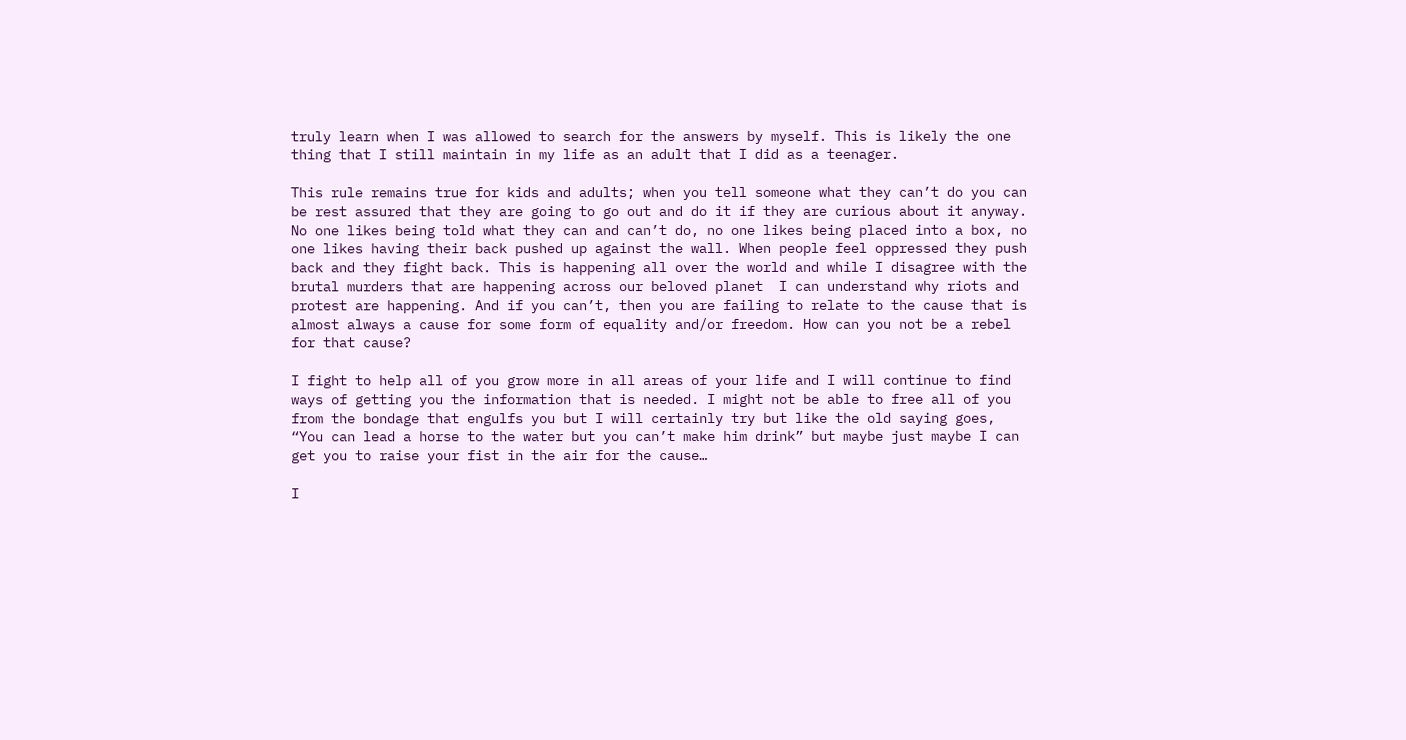truly learn when I was allowed to search for the answers by myself. This is likely the one thing that I still maintain in my life as an adult that I did as a teenager.

This rule remains true for kids and adults; when you tell someone what they can’t do you can be rest assured that they are going to go out and do it if they are curious about it anyway. No one likes being told what they can and can’t do, no one likes being placed into a box, no one likes having their back pushed up against the wall. When people feel oppressed they push back and they fight back. This is happening all over the world and while I disagree with the brutal murders that are happening across our beloved planet  I can understand why riots and protest are happening. And if you can’t, then you are failing to relate to the cause that is almost always a cause for some form of equality and/or freedom. How can you not be a rebel for that cause?

I fight to help all of you grow more in all areas of your life and I will continue to find ways of getting you the information that is needed. I might not be able to free all of you from the bondage that engulfs you but I will certainly try but like the old saying goes, “You can lead a horse to the water but you can’t make him drink” but maybe just maybe I can get you to raise your fist in the air for the cause…

I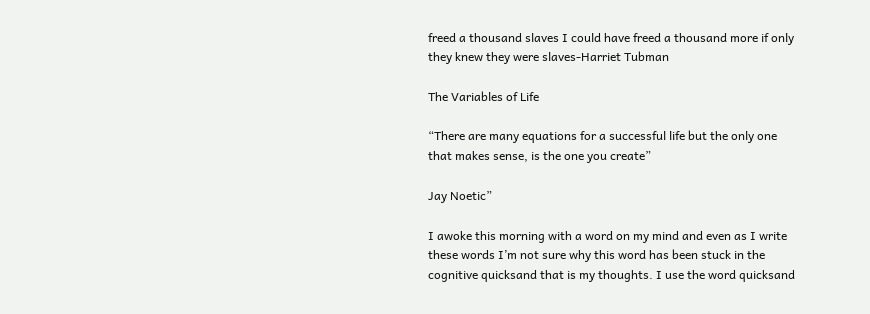freed a thousand slaves I could have freed a thousand more if only they knew they were slaves-Harriet Tubman

The Variables of Life

“There are many equations for a successful life but the only one that makes sense, is the one you create”

Jay Noetic”

I awoke this morning with a word on my mind and even as I write these words I’m not sure why this word has been stuck in the  cognitive quicksand that is my thoughts. I use the word quicksand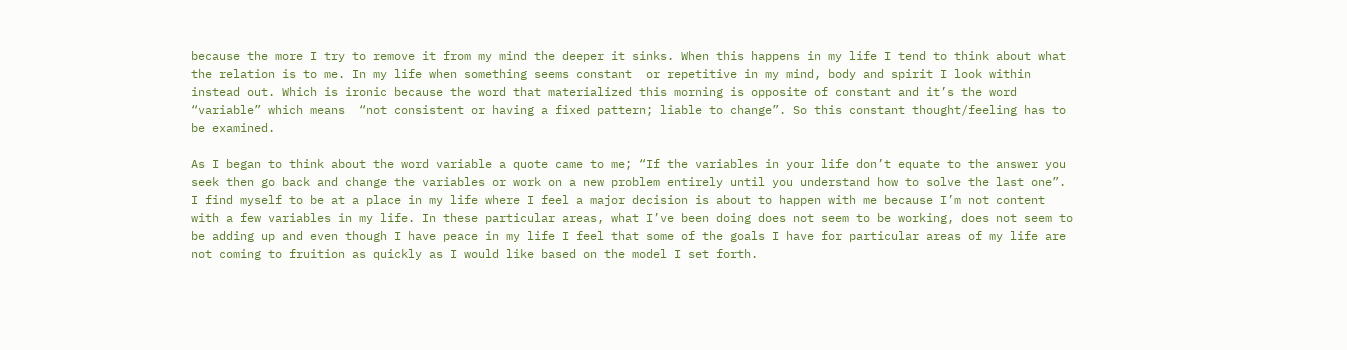because the more I try to remove it from my mind the deeper it sinks. When this happens in my life I tend to think about what the relation is to me. In my life when something seems constant  or repetitive in my mind, body and spirit I look within instead out. Which is ironic because the word that materialized this morning is opposite of constant and it’s the word  “variable” which means  “not consistent or having a fixed pattern; liable to change”. So this constant thought/feeling has to be examined.

As I began to think about the word variable a quote came to me; “If the variables in your life don’t equate to the answer you seek then go back and change the variables or work on a new problem entirely until you understand how to solve the last one”. I find myself to be at a place in my life where I feel a major decision is about to happen with me because I’m not content with a few variables in my life. In these particular areas, what I’ve been doing does not seem to be working, does not seem to be adding up and even though I have peace in my life I feel that some of the goals I have for particular areas of my life are not coming to fruition as quickly as I would like based on the model I set forth.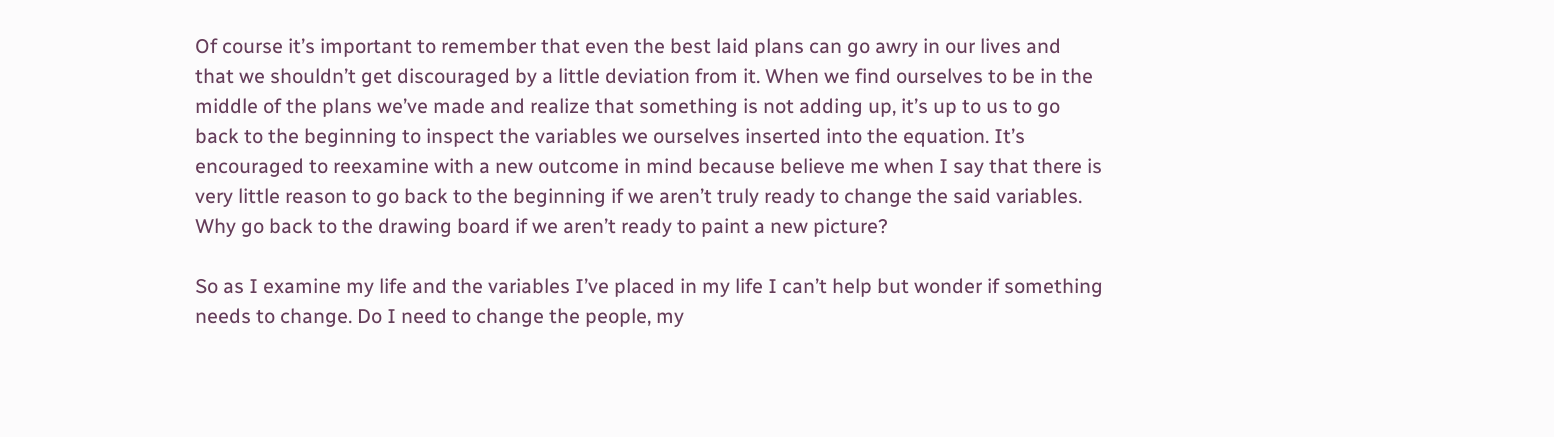Of course it’s important to remember that even the best laid plans can go awry in our lives and that we shouldn’t get discouraged by a little deviation from it. When we find ourselves to be in the middle of the plans we’ve made and realize that something is not adding up, it’s up to us to go back to the beginning to inspect the variables we ourselves inserted into the equation. It’s encouraged to reexamine with a new outcome in mind because believe me when I say that there is very little reason to go back to the beginning if we aren’t truly ready to change the said variables. Why go back to the drawing board if we aren’t ready to paint a new picture?

So as I examine my life and the variables I’ve placed in my life I can’t help but wonder if something needs to change. Do I need to change the people, my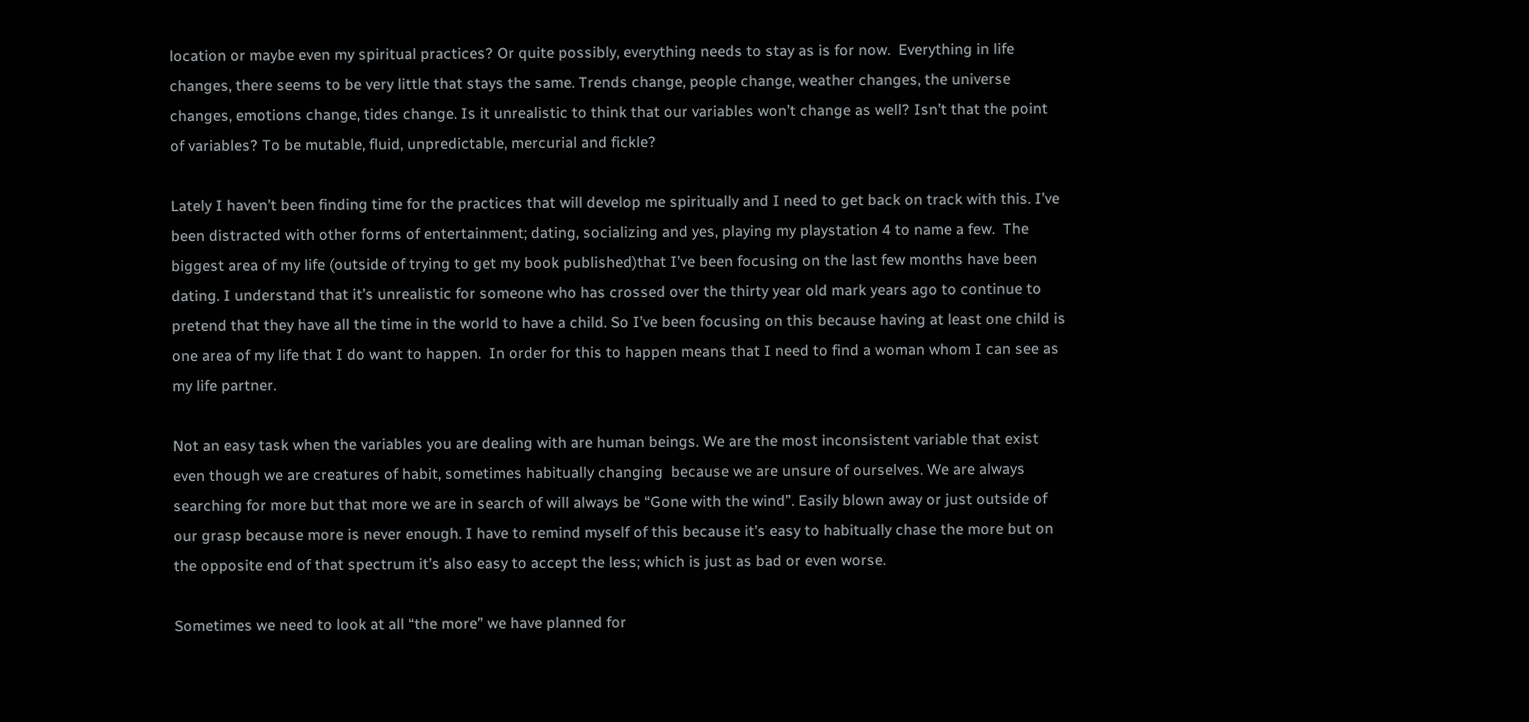location or maybe even my spiritual practices? Or quite possibly, everything needs to stay as is for now.  Everything in life changes, there seems to be very little that stays the same. Trends change, people change, weather changes, the universe changes, emotions change, tides change. Is it unrealistic to think that our variables won’t change as well? Isn’t that the point of variables? To be mutable, fluid, unpredictable, mercurial and fickle?

Lately I haven’t been finding time for the practices that will develop me spiritually and I need to get back on track with this. I’ve been distracted with other forms of entertainment; dating, socializing and yes, playing my playstation 4 to name a few.  The biggest area of my life (outside of trying to get my book published)that I’ve been focusing on the last few months have been dating. I understand that it’s unrealistic for someone who has crossed over the thirty year old mark years ago to continue to pretend that they have all the time in the world to have a child. So I’ve been focusing on this because having at least one child is one area of my life that I do want to happen.  In order for this to happen means that I need to find a woman whom I can see as my life partner.

Not an easy task when the variables you are dealing with are human beings. We are the most inconsistent variable that exist even though we are creatures of habit, sometimes habitually changing  because we are unsure of ourselves. We are always searching for more but that more we are in search of will always be “Gone with the wind”. Easily blown away or just outside of our grasp because more is never enough. I have to remind myself of this because it’s easy to habitually chase the more but on the opposite end of that spectrum it’s also easy to accept the less; which is just as bad or even worse.

Sometimes we need to look at all “the more” we have planned for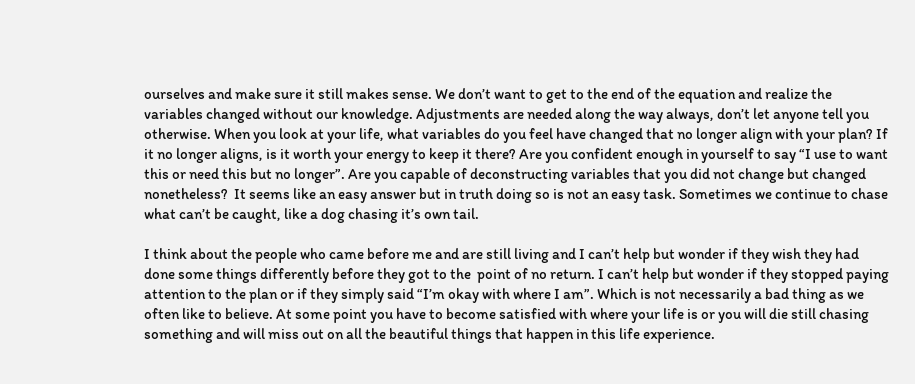ourselves and make sure it still makes sense. We don’t want to get to the end of the equation and realize the variables changed without our knowledge. Adjustments are needed along the way always, don’t let anyone tell you otherwise. When you look at your life, what variables do you feel have changed that no longer align with your plan? If it no longer aligns, is it worth your energy to keep it there? Are you confident enough in yourself to say “I use to want this or need this but no longer”. Are you capable of deconstructing variables that you did not change but changed nonetheless?  It seems like an easy answer but in truth doing so is not an easy task. Sometimes we continue to chase what can’t be caught, like a dog chasing it’s own tail.

I think about the people who came before me and are still living and I can’t help but wonder if they wish they had done some things differently before they got to the  point of no return. I can’t help but wonder if they stopped paying attention to the plan or if they simply said “I’m okay with where I am”. Which is not necessarily a bad thing as we often like to believe. At some point you have to become satisfied with where your life is or you will die still chasing something and will miss out on all the beautiful things that happen in this life experience.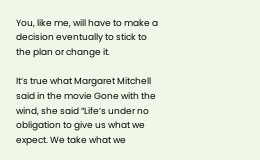You, like me, will have to make a decision eventually to stick to the plan or change it.

It’s true what Margaret Mitchell said in the movie Gone with the wind, she said “Life’s under no obligation to give us what we expect. We take what we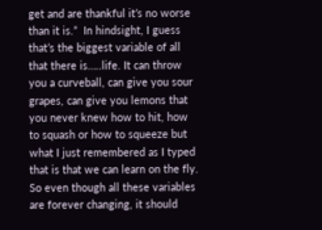get and are thankful it’s no worse than it is.”  In hindsight, I guess that’s the biggest variable of all that there is…..life. It can throw you a curveball, can give you sour grapes, can give you lemons that you never knew how to hit, how to squash or how to squeeze but what I just remembered as I typed that is that we can learn on the fly. So even though all these variables are forever changing, it should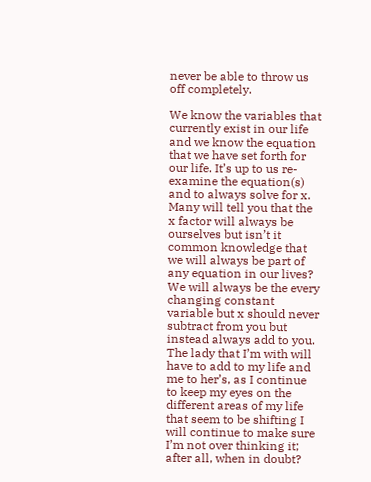never be able to throw us off completely.

We know the variables that currently exist in our life and we know the equation that we have set forth for our life. It’s up to us re-examine the equation(s) and to always solve for x. Many will tell you that the x factor will always be ourselves but isn’t it common knowledge that we will always be part of any equation in our lives? We will always be the every changing constant variable but x should never subtract from you but instead always add to you. The lady that I’m with will have to add to my life and me to her’s, as I continue to keep my eyes on the different areas of my life that seem to be shifting I will continue to make sure I’m not over thinking it; after all, when in doubt?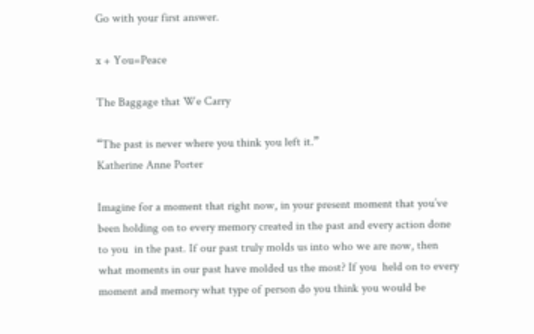Go with your first answer.

x + You=Peace

The Baggage that We Carry

“The past is never where you think you left it.”
Katherine Anne Porter

Imagine for a moment that right now, in your present moment that you’ve been holding on to every memory created in the past and every action done to you  in the past. If our past truly molds us into who we are now, then what moments in our past have molded us the most? If you  held on to every moment and memory what type of person do you think you would be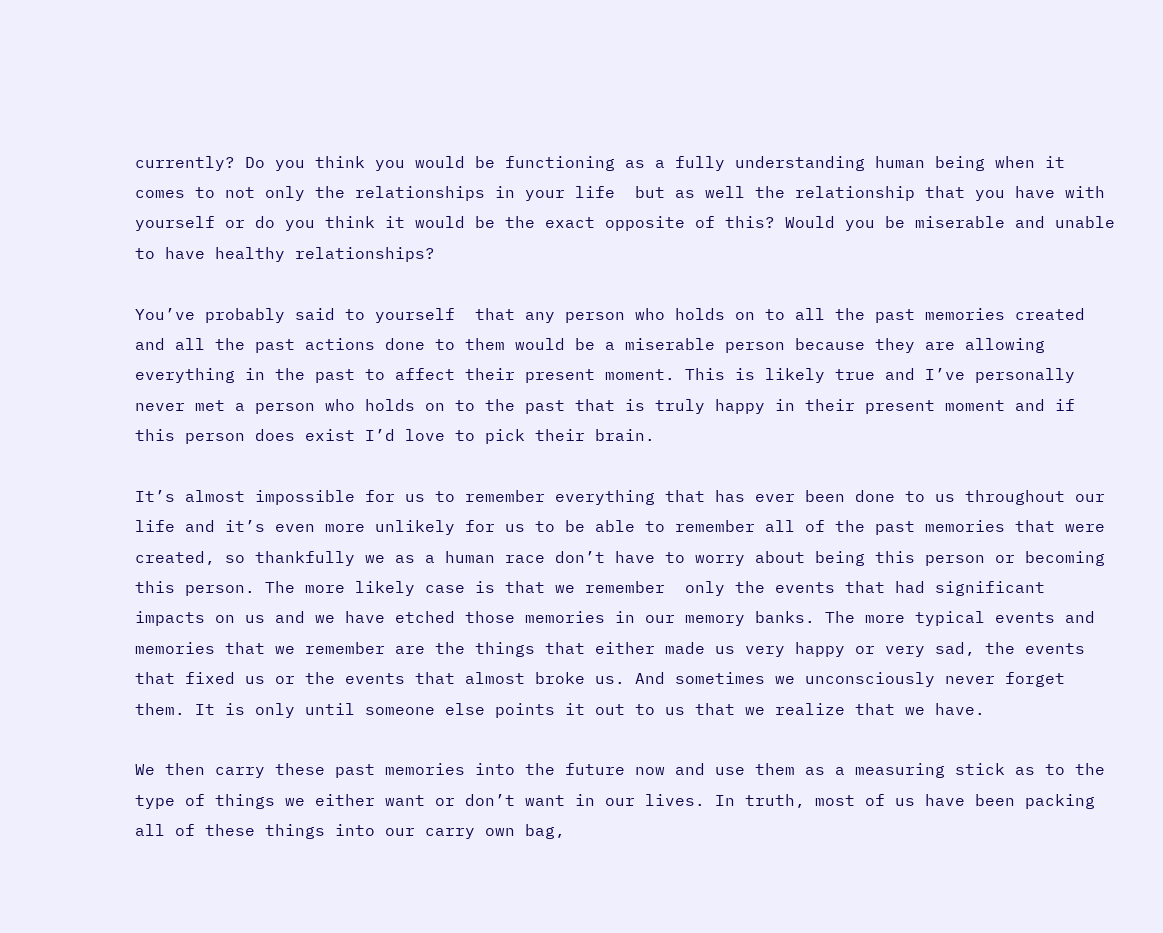currently? Do you think you would be functioning as a fully understanding human being when it comes to not only the relationships in your life  but as well the relationship that you have with yourself or do you think it would be the exact opposite of this? Would you be miserable and unable to have healthy relationships?

You’ve probably said to yourself  that any person who holds on to all the past memories created and all the past actions done to them would be a miserable person because they are allowing everything in the past to affect their present moment. This is likely true and I’ve personally never met a person who holds on to the past that is truly happy in their present moment and if this person does exist I’d love to pick their brain.

It’s almost impossible for us to remember everything that has ever been done to us throughout our life and it’s even more unlikely for us to be able to remember all of the past memories that were created, so thankfully we as a human race don’t have to worry about being this person or becoming this person. The more likely case is that we remember  only the events that had significant impacts on us and we have etched those memories in our memory banks. The more typical events and memories that we remember are the things that either made us very happy or very sad, the events that fixed us or the events that almost broke us. And sometimes we unconsciously never forget them. It is only until someone else points it out to us that we realize that we have.

We then carry these past memories into the future now and use them as a measuring stick as to the type of things we either want or don’t want in our lives. In truth, most of us have been packing all of these things into our carry own bag,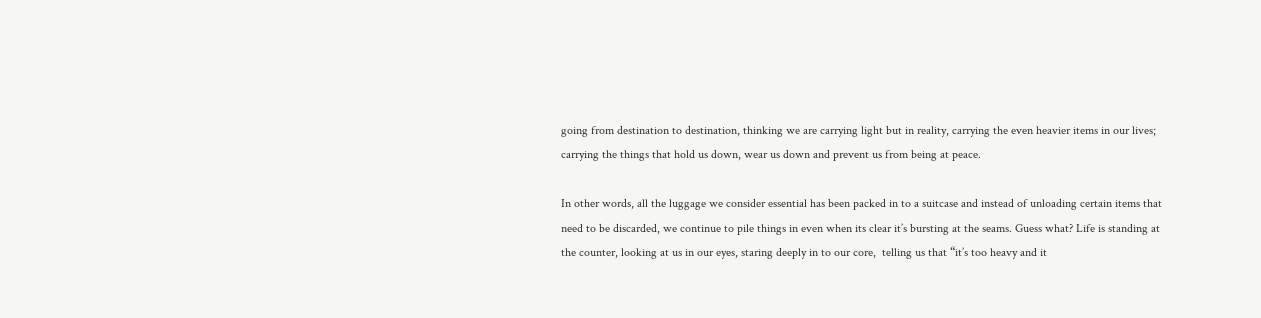going from destination to destination, thinking we are carrying light but in reality, carrying the even heavier items in our lives; carrying the things that hold us down, wear us down and prevent us from being at peace.

In other words, all the luggage we consider essential has been packed in to a suitcase and instead of unloading certain items that need to be discarded, we continue to pile things in even when its clear it’s bursting at the seams. Guess what? Life is standing at the counter, looking at us in our eyes, staring deeply in to our core,  telling us that “it’s too heavy and it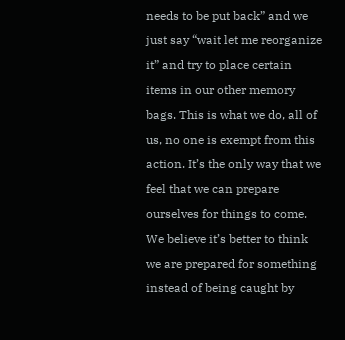needs to be put back” and we just say “wait let me reorganize it” and try to place certain items in our other memory bags. This is what we do, all of us, no one is exempt from this action. It’s the only way that we feel that we can prepare ourselves for things to come. We believe it’s better to think we are prepared for something instead of being caught by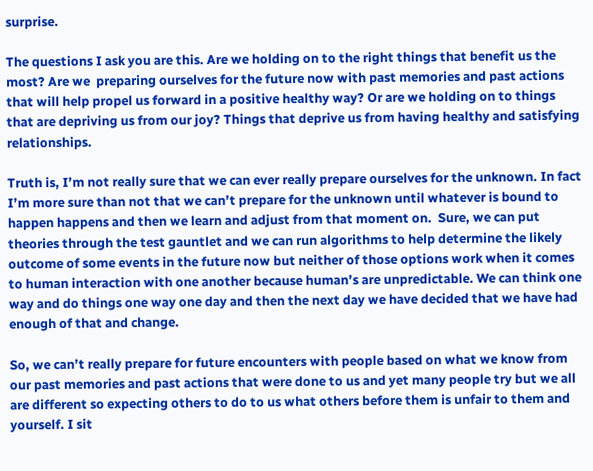surprise.

The questions I ask you are this. Are we holding on to the right things that benefit us the most? Are we  preparing ourselves for the future now with past memories and past actions that will help propel us forward in a positive healthy way? Or are we holding on to things that are depriving us from our joy? Things that deprive us from having healthy and satisfying relationships.

Truth is, I’m not really sure that we can ever really prepare ourselves for the unknown. In fact I’m more sure than not that we can’t prepare for the unknown until whatever is bound to happen happens and then we learn and adjust from that moment on.  Sure, we can put theories through the test gauntlet and we can run algorithms to help determine the likely outcome of some events in the future now but neither of those options work when it comes to human interaction with one another because human’s are unpredictable. We can think one way and do things one way one day and then the next day we have decided that we have had enough of that and change.

So, we can’t really prepare for future encounters with people based on what we know from our past memories and past actions that were done to us and yet many people try but we all are different so expecting others to do to us what others before them is unfair to them and yourself. I sit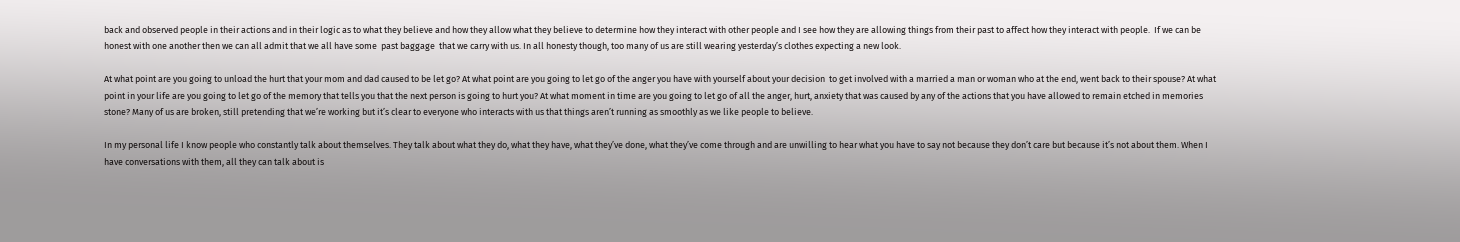back and observed people in their actions and in their logic as to what they believe and how they allow what they believe to determine how they interact with other people and I see how they are allowing things from their past to affect how they interact with people.  If we can be honest with one another then we can all admit that we all have some  past baggage  that we carry with us. In all honesty though, too many of us are still wearing yesterday’s clothes expecting a new look.

At what point are you going to unload the hurt that your mom and dad caused to be let go? At what point are you going to let go of the anger you have with yourself about your decision  to get involved with a married a man or woman who at the end, went back to their spouse? At what point in your life are you going to let go of the memory that tells you that the next person is going to hurt you? At what moment in time are you going to let go of all the anger, hurt, anxiety that was caused by any of the actions that you have allowed to remain etched in memories stone? Many of us are broken, still pretending that we’re working but it’s clear to everyone who interacts with us that things aren’t running as smoothly as we like people to believe.

In my personal life I know people who constantly talk about themselves. They talk about what they do, what they have, what they’ve done, what they’ve come through and are unwilling to hear what you have to say not because they don’t care but because it’s not about them. When I have conversations with them, all they can talk about is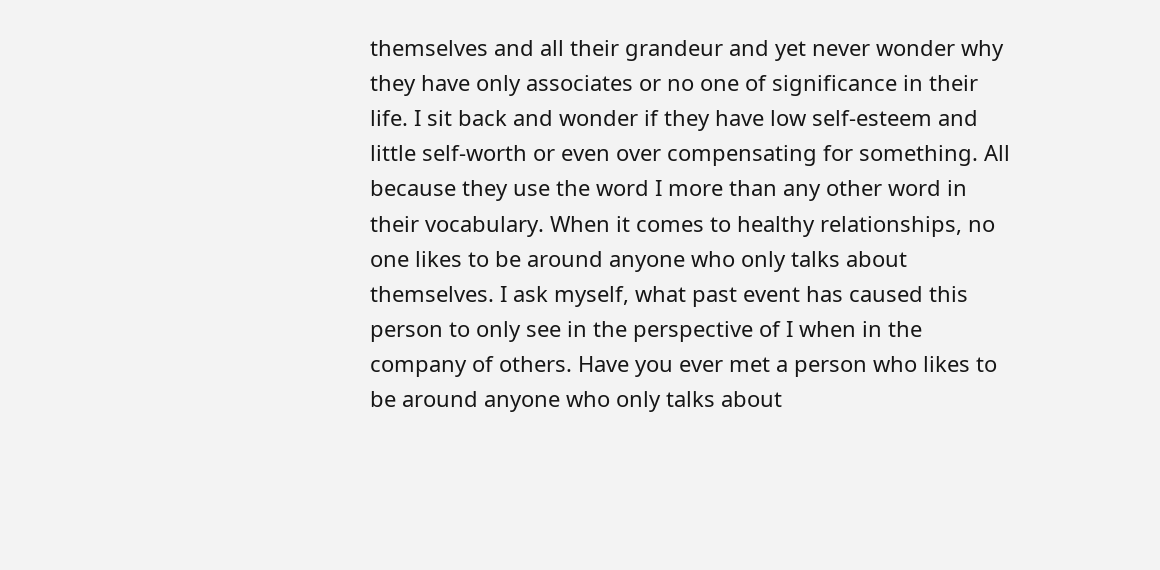themselves and all their grandeur and yet never wonder why they have only associates or no one of significance in their life. I sit back and wonder if they have low self-esteem and little self-worth or even over compensating for something. All because they use the word I more than any other word in their vocabulary. When it comes to healthy relationships, no one likes to be around anyone who only talks about themselves. I ask myself, what past event has caused this person to only see in the perspective of I when in the company of others. Have you ever met a person who likes to be around anyone who only talks about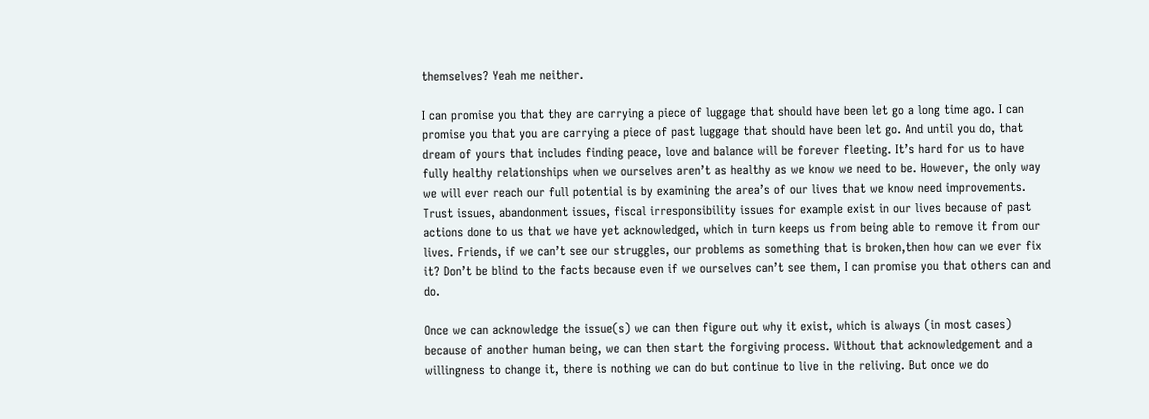themselves? Yeah me neither.

I can promise you that they are carrying a piece of luggage that should have been let go a long time ago. I can promise you that you are carrying a piece of past luggage that should have been let go. And until you do, that dream of yours that includes finding peace, love and balance will be forever fleeting. It’s hard for us to have fully healthy relationships when we ourselves aren’t as healthy as we know we need to be. However, the only way we will ever reach our full potential is by examining the area’s of our lives that we know need improvements. Trust issues, abandonment issues, fiscal irresponsibility issues for example exist in our lives because of past actions done to us that we have yet acknowledged, which in turn keeps us from being able to remove it from our lives. Friends, if we can’t see our struggles, our problems as something that is broken,then how can we ever fix it? Don’t be blind to the facts because even if we ourselves can’t see them, I can promise you that others can and do.

Once we can acknowledge the issue(s) we can then figure out why it exist, which is always (in most cases) because of another human being, we can then start the forgiving process. Without that acknowledgement and a willingness to change it, there is nothing we can do but continue to live in the reliving. But once we do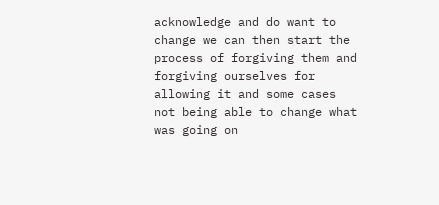acknowledge and do want to change we can then start the process of forgiving them and forgiving ourselves for allowing it and some cases not being able to change what was going on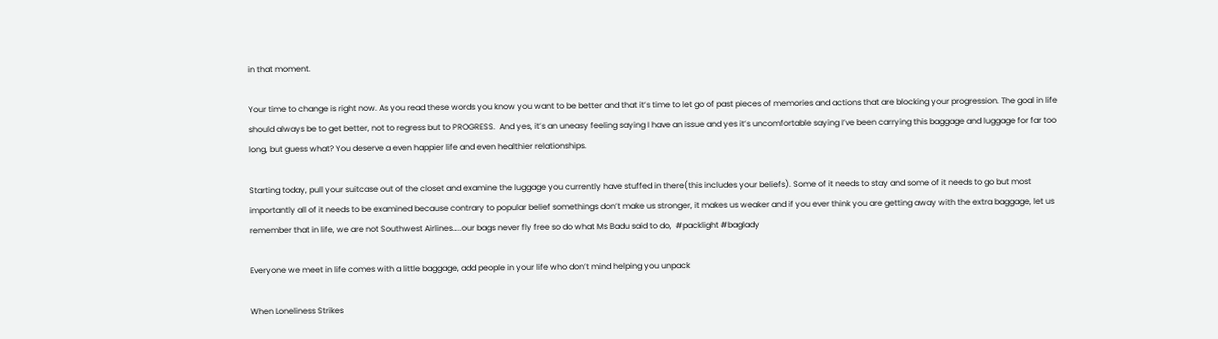in that moment.

Your time to change is right now. As you read these words you know you want to be better and that it’s time to let go of past pieces of memories and actions that are blocking your progression. The goal in life should always be to get better, not to regress but to PROGRESS.  And yes, it’s an uneasy feeling saying I have an issue and yes it’s uncomfortable saying I’ve been carrying this baggage and luggage for far too long, but guess what? You deserve a even happier life and even healthier relationships.

Starting today, pull your suitcase out of the closet and examine the luggage you currently have stuffed in there(this includes your beliefs). Some of it needs to stay and some of it needs to go but most importantly all of it needs to be examined because contrary to popular belief somethings don’t make us stronger, it makes us weaker and if you ever think you are getting away with the extra baggage, let us remember that in life, we are not Southwest Airlines…..our bags never fly free so do what Ms Badu said to do,  #packlight #baglady

Everyone we meet in life comes with a little baggage, add people in your life who don’t mind helping you unpack

When Loneliness Strikes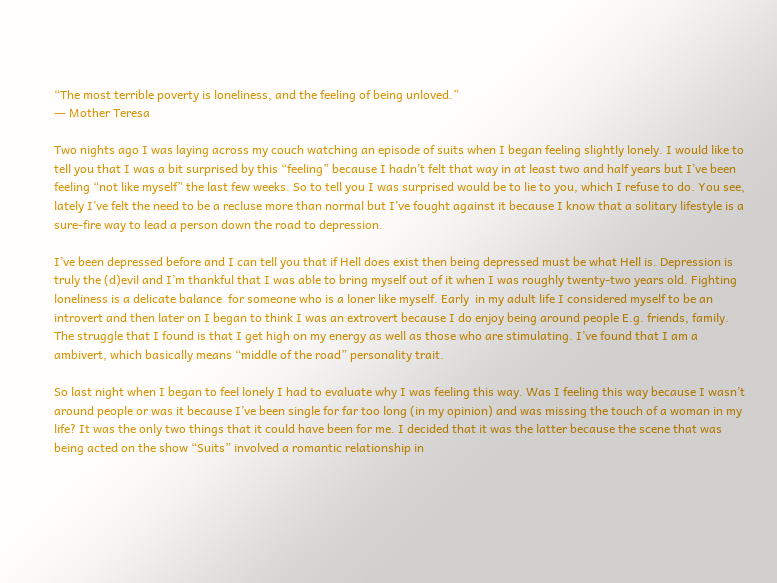“The most terrible poverty is loneliness, and the feeling of being unloved.”
― Mother Teresa

Two nights ago I was laying across my couch watching an episode of suits when I began feeling slightly lonely. I would like to tell you that I was a bit surprised by this “feeling” because I hadn’t felt that way in at least two and half years but I’ve been feeling “not like myself” the last few weeks. So to tell you I was surprised would be to lie to you, which I refuse to do. You see, lately I’ve felt the need to be a recluse more than normal but I’ve fought against it because I know that a solitary lifestyle is a sure-fire way to lead a person down the road to depression.

I’ve been depressed before and I can tell you that if Hell does exist then being depressed must be what Hell is. Depression is truly the (d)evil and I’m thankful that I was able to bring myself out of it when I was roughly twenty-two years old. Fighting loneliness is a delicate balance  for someone who is a loner like myself. Early  in my adult life I considered myself to be an introvert and then later on I began to think I was an extrovert because I do enjoy being around people E.g. friends, family. The struggle that I found is that I get high on my energy as well as those who are stimulating. I’ve found that I am a ambivert, which basically means “middle of the road” personality trait.

So last night when I began to feel lonely I had to evaluate why I was feeling this way. Was I feeling this way because I wasn’t around people or was it because I’ve been single for far too long (in my opinion) and was missing the touch of a woman in my life? It was the only two things that it could have been for me. I decided that it was the latter because the scene that was being acted on the show “Suits” involved a romantic relationship in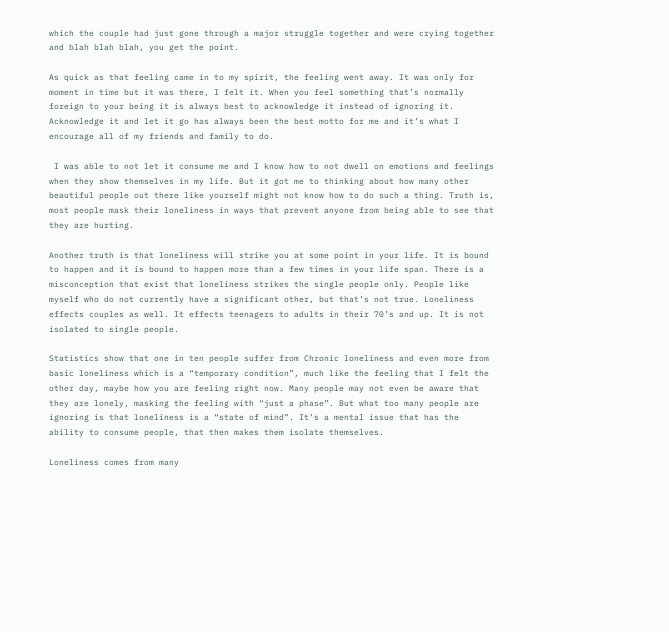which the couple had just gone through a major struggle together and were crying together and blah blah blah, you get the point.

As quick as that feeling came in to my spirit, the feeling went away. It was only for moment in time but it was there, I felt it. When you feel something that’s normally foreign to your being it is always best to acknowledge it instead of ignoring it. Acknowledge it and let it go has always been the best motto for me and it’s what I encourage all of my friends and family to do.

 I was able to not let it consume me and I know how to not dwell on emotions and feelings when they show themselves in my life. But it got me to thinking about how many other beautiful people out there like yourself might not know how to do such a thing. Truth is, most people mask their loneliness in ways that prevent anyone from being able to see that they are hurting.

Another truth is that loneliness will strike you at some point in your life. It is bound to happen and it is bound to happen more than a few times in your life span. There is a misconception that exist that loneliness strikes the single people only. People like myself who do not currently have a significant other, but that’s not true. Loneliness effects couples as well. It effects teenagers to adults in their 70’s and up. It is not isolated to single people.

Statistics show that one in ten people suffer from Chronic loneliness and even more from basic loneliness which is a “temporary condition”, much like the feeling that I felt the other day, maybe how you are feeling right now. Many people may not even be aware that they are lonely, masking the feeling with “just a phase”. But what too many people are ignoring is that loneliness is a “state of mind”. It’s a mental issue that has the ability to consume people, that then makes them isolate themselves.

Loneliness comes from many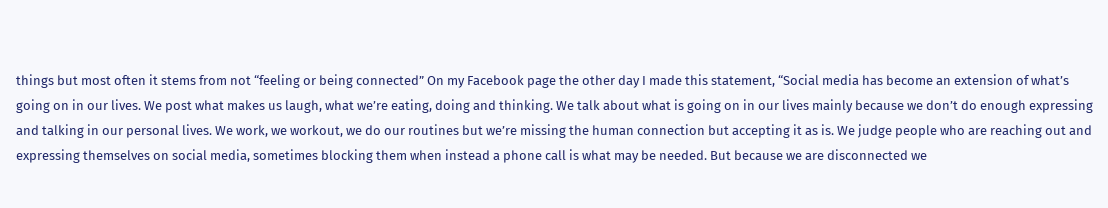things but most often it stems from not “feeling or being connected” On my Facebook page the other day I made this statement, “Social media has become an extension of what’s going on in our lives. We post what makes us laugh, what we’re eating, doing and thinking. We talk about what is going on in our lives mainly because we don’t do enough expressing and talking in our personal lives. We work, we workout, we do our routines but we’re missing the human connection but accepting it as is. We judge people who are reaching out and expressing themselves on social media, sometimes blocking them when instead a phone call is what may be needed. But because we are disconnected we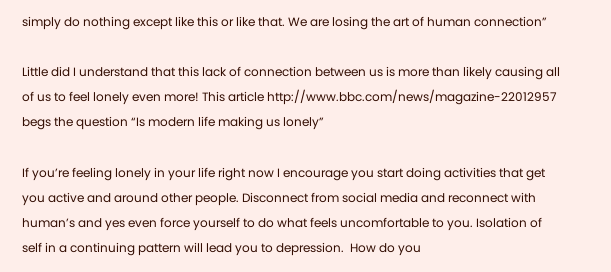simply do nothing except like this or like that. We are losing the art of human connection”

Little did I understand that this lack of connection between us is more than likely causing all of us to feel lonely even more! This article http://www.bbc.com/news/magazine-22012957 begs the question “Is modern life making us lonely”

If you’re feeling lonely in your life right now I encourage you start doing activities that get you active and around other people. Disconnect from social media and reconnect with human’s and yes even force yourself to do what feels uncomfortable to you. Isolation of self in a continuing pattern will lead you to depression.  How do you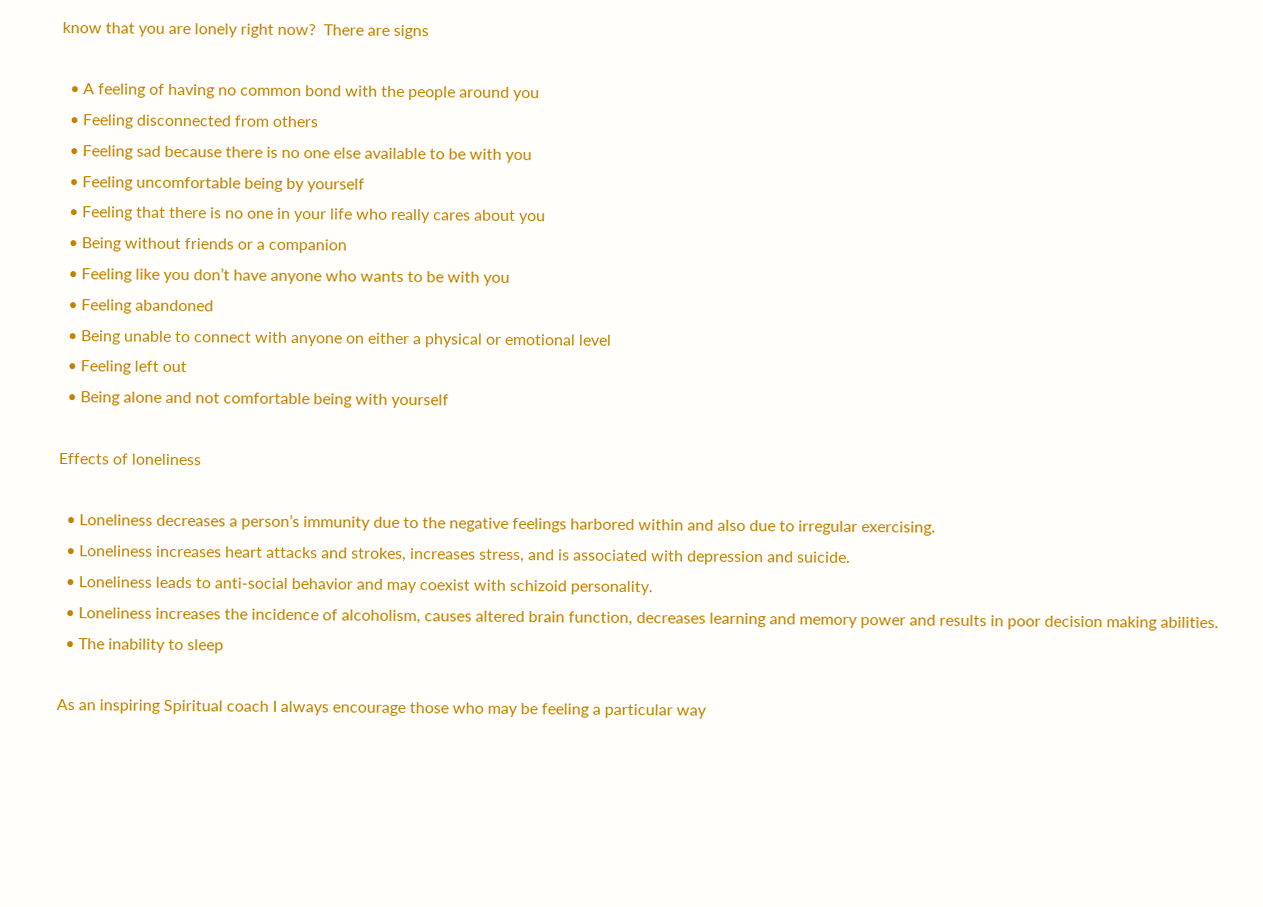know that you are lonely right now?  There are signs

  • A feeling of having no common bond with the people around you
  • Feeling disconnected from others
  • Feeling sad because there is no one else available to be with you
  • Feeling uncomfortable being by yourself
  • Feeling that there is no one in your life who really cares about you
  • Being without friends or a companion
  • Feeling like you don’t have anyone who wants to be with you
  • Feeling abandoned
  • Being unable to connect with anyone on either a physical or emotional level
  • Feeling left out
  • Being alone and not comfortable being with yourself

Effects of loneliness

  • Loneliness decreases a person’s immunity due to the negative feelings harbored within and also due to irregular exercising.
  • Loneliness increases heart attacks and strokes, increases stress, and is associated with depression and suicide.
  • Loneliness leads to anti-social behavior and may coexist with schizoid personality.
  • Loneliness increases the incidence of alcoholism, causes altered brain function, decreases learning and memory power and results in poor decision making abilities.
  • The inability to sleep

As an inspiring Spiritual coach I always encourage those who may be feeling a particular way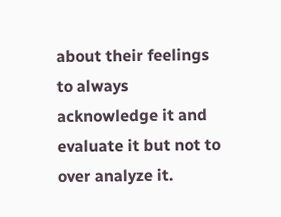about their feelings to always acknowledge it and evaluate it but not to over analyze it.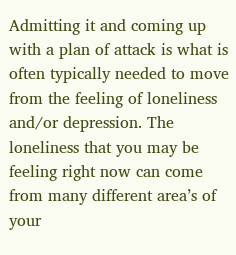Admitting it and coming up with a plan of attack is what is often typically needed to move from the feeling of loneliness and/or depression. The loneliness that you may be feeling right now can come from many different area’s of your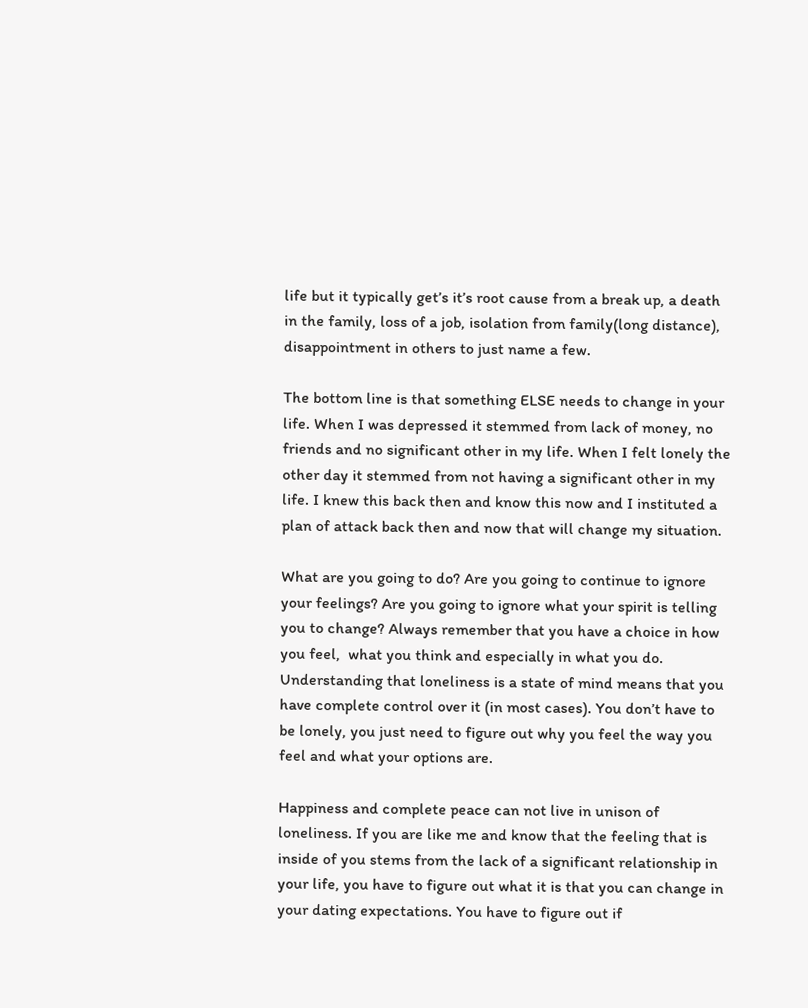life but it typically get’s it’s root cause from a break up, a death in the family, loss of a job, isolation from family(long distance), disappointment in others to just name a few.

The bottom line is that something ELSE needs to change in your life. When I was depressed it stemmed from lack of money, no friends and no significant other in my life. When I felt lonely the other day it stemmed from not having a significant other in my life. I knew this back then and know this now and I instituted a plan of attack back then and now that will change my situation.

What are you going to do? Are you going to continue to ignore your feelings? Are you going to ignore what your spirit is telling you to change? Always remember that you have a choice in how you feel,  what you think and especially in what you do. Understanding that loneliness is a state of mind means that you have complete control over it (in most cases). You don’t have to be lonely, you just need to figure out why you feel the way you feel and what your options are.

Happiness and complete peace can not live in unison of loneliness. If you are like me and know that the feeling that is inside of you stems from the lack of a significant relationship in your life, you have to figure out what it is that you can change in your dating expectations. You have to figure out if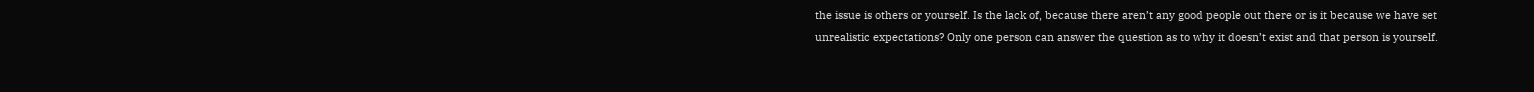the issue is others or yourself. Is the lack of, because there aren’t any good people out there or is it because we have set unrealistic expectations? Only one person can answer the question as to why it doesn’t exist and that person is yourself.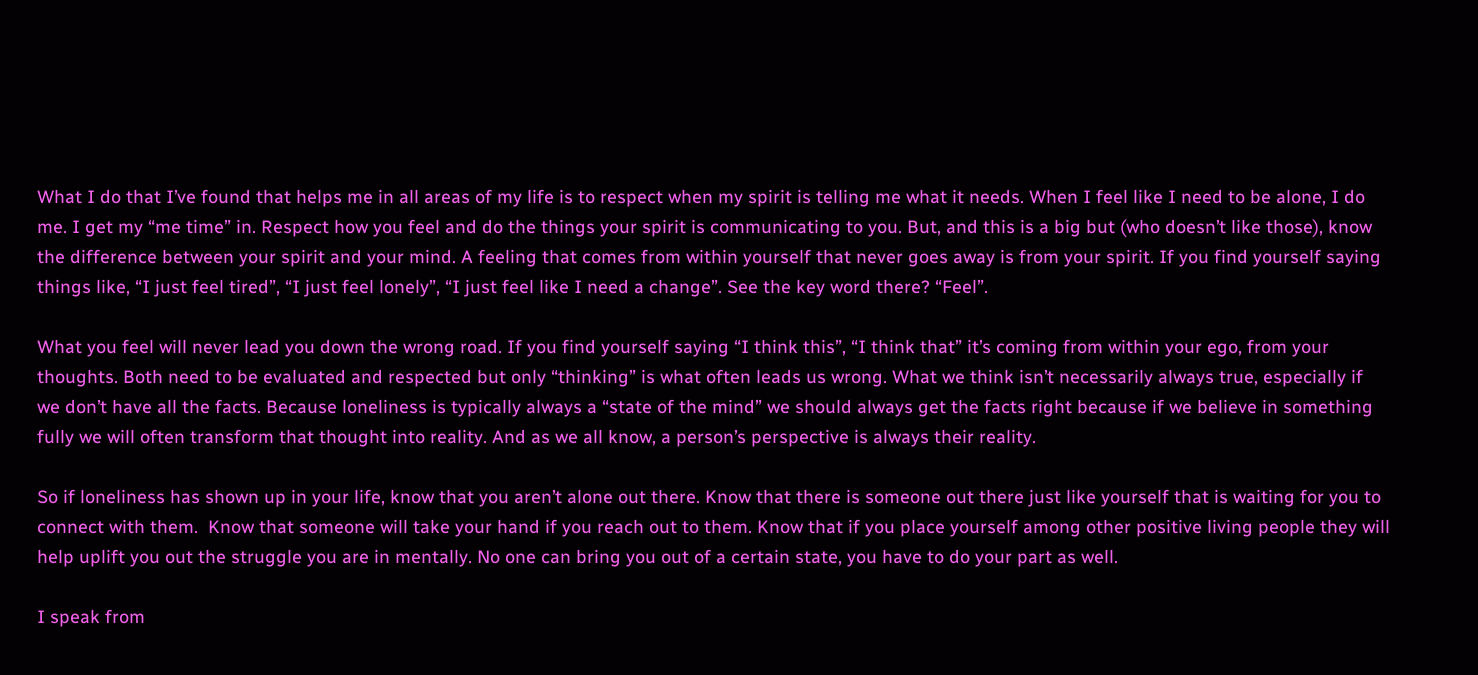What I do that I’ve found that helps me in all areas of my life is to respect when my spirit is telling me what it needs. When I feel like I need to be alone, I do me. I get my “me time” in. Respect how you feel and do the things your spirit is communicating to you. But, and this is a big but (who doesn’t like those), know the difference between your spirit and your mind. A feeling that comes from within yourself that never goes away is from your spirit. If you find yourself saying things like, “I just feel tired”, “I just feel lonely”, “I just feel like I need a change”. See the key word there? “Feel”.

What you feel will never lead you down the wrong road. If you find yourself saying “I think this”, “I think that” it’s coming from within your ego, from your thoughts. Both need to be evaluated and respected but only “thinking” is what often leads us wrong. What we think isn’t necessarily always true, especially if we don’t have all the facts. Because loneliness is typically always a “state of the mind” we should always get the facts right because if we believe in something fully we will often transform that thought into reality. And as we all know, a person’s perspective is always their reality.

So if loneliness has shown up in your life, know that you aren’t alone out there. Know that there is someone out there just like yourself that is waiting for you to connect with them.  Know that someone will take your hand if you reach out to them. Know that if you place yourself among other positive living people they will help uplift you out the struggle you are in mentally. No one can bring you out of a certain state, you have to do your part as well.

I speak from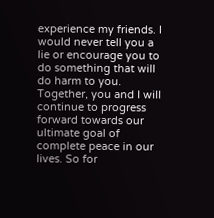experience my friends. I would never tell you a lie or encourage you to do something that will do harm to you. Together, you and I will continue to progress forward towards our ultimate goal of complete peace in our lives. So for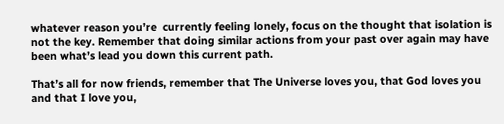whatever reason you’re  currently feeling lonely, focus on the thought that isolation is not the key. Remember that doing similar actions from your past over again may have been what’s lead you down this current path.

That’s all for now friends, remember that The Universe loves you, that God loves you and that I love you,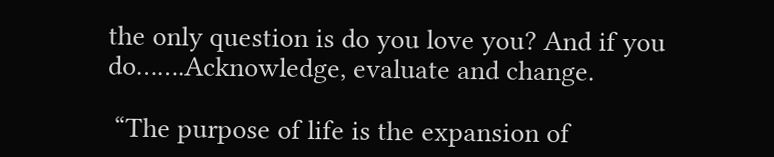the only question is do you love you? And if you do…….Acknowledge, evaluate and change.

 “The purpose of life is the expansion of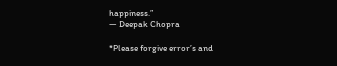happiness.”
― Deepak Chopra

*Please forgive error’s and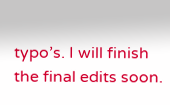typo’s. I will finish the final edits soon.